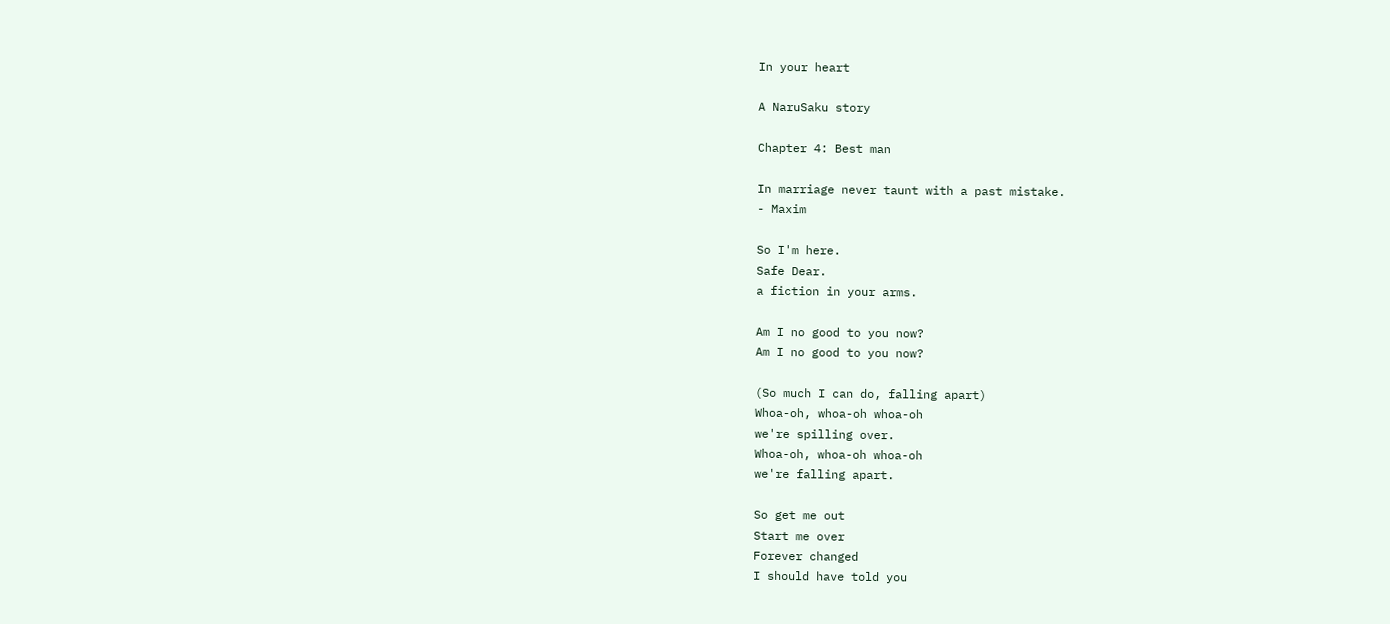In your heart

A NaruSaku story

Chapter 4: Best man

In marriage never taunt with a past mistake.
- Maxim

So I'm here.
Safe Dear.
a fiction in your arms.

Am I no good to you now?
Am I no good to you now?

(So much I can do, falling apart)
Whoa-oh, whoa-oh whoa-oh
we're spilling over.
Whoa-oh, whoa-oh whoa-oh
we're falling apart.

So get me out
Start me over
Forever changed
I should have told you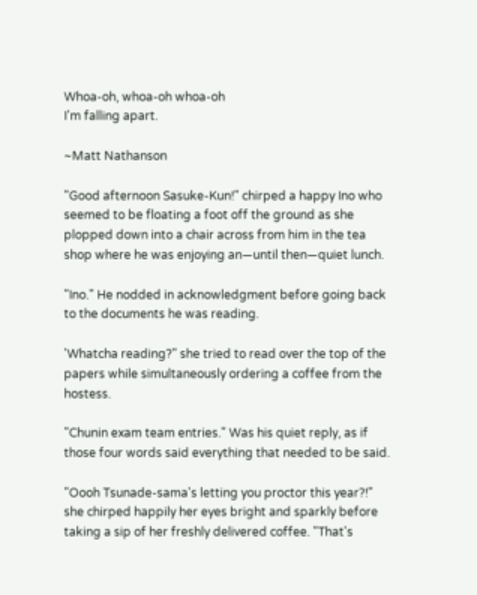Whoa-oh, whoa-oh whoa-oh
I'm falling apart.

~Matt Nathanson

"Good afternoon Sasuke-Kun!" chirped a happy Ino who seemed to be floating a foot off the ground as she plopped down into a chair across from him in the tea shop where he was enjoying an—until then—quiet lunch.

"Ino." He nodded in acknowledgment before going back to the documents he was reading.

'Whatcha reading?" she tried to read over the top of the papers while simultaneously ordering a coffee from the hostess.

"Chunin exam team entries." Was his quiet reply, as if those four words said everything that needed to be said.

"Oooh Tsunade-sama's letting you proctor this year?!" she chirped happily her eyes bright and sparkly before taking a sip of her freshly delivered coffee. "That's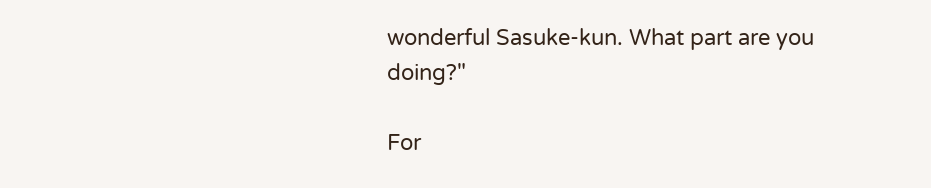wonderful Sasuke-kun. What part are you doing?"

For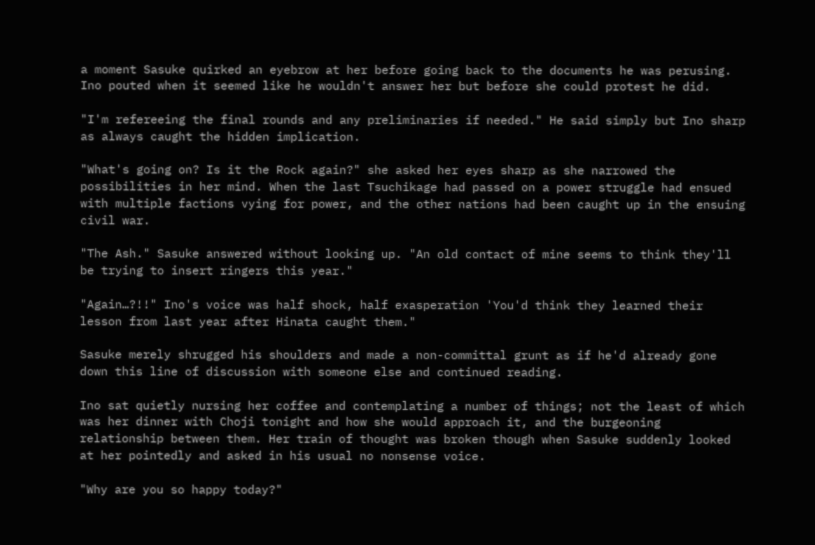a moment Sasuke quirked an eyebrow at her before going back to the documents he was perusing. Ino pouted when it seemed like he wouldn't answer her but before she could protest he did.

"I'm refereeing the final rounds and any preliminaries if needed." He said simply but Ino sharp as always caught the hidden implication.

"What's going on? Is it the Rock again?" she asked her eyes sharp as she narrowed the possibilities in her mind. When the last Tsuchikage had passed on a power struggle had ensued with multiple factions vying for power, and the other nations had been caught up in the ensuing civil war.

"The Ash." Sasuke answered without looking up. "An old contact of mine seems to think they'll be trying to insert ringers this year."

"Again…?!!" Ino's voice was half shock, half exasperation 'You'd think they learned their lesson from last year after Hinata caught them."

Sasuke merely shrugged his shoulders and made a non-committal grunt as if he'd already gone down this line of discussion with someone else and continued reading.

Ino sat quietly nursing her coffee and contemplating a number of things; not the least of which was her dinner with Choji tonight and how she would approach it, and the burgeoning relationship between them. Her train of thought was broken though when Sasuke suddenly looked at her pointedly and asked in his usual no nonsense voice.

"Why are you so happy today?"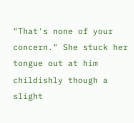"That's none of your concern." She stuck her tongue out at him childishly though a slight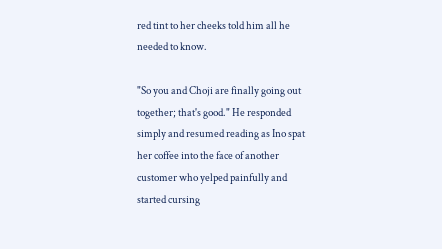red tint to her cheeks told him all he needed to know.

"So you and Choji are finally going out together; that's good." He responded simply and resumed reading as Ino spat her coffee into the face of another customer who yelped painfully and started cursing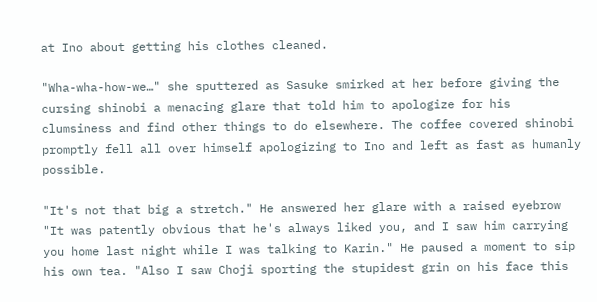at Ino about getting his clothes cleaned.

"Wha-wha-how-we…" she sputtered as Sasuke smirked at her before giving the cursing shinobi a menacing glare that told him to apologize for his clumsiness and find other things to do elsewhere. The coffee covered shinobi promptly fell all over himself apologizing to Ino and left as fast as humanly possible.

"It's not that big a stretch." He answered her glare with a raised eyebrow "It was patently obvious that he's always liked you, and I saw him carrying you home last night while I was talking to Karin." He paused a moment to sip his own tea. "Also I saw Choji sporting the stupidest grin on his face this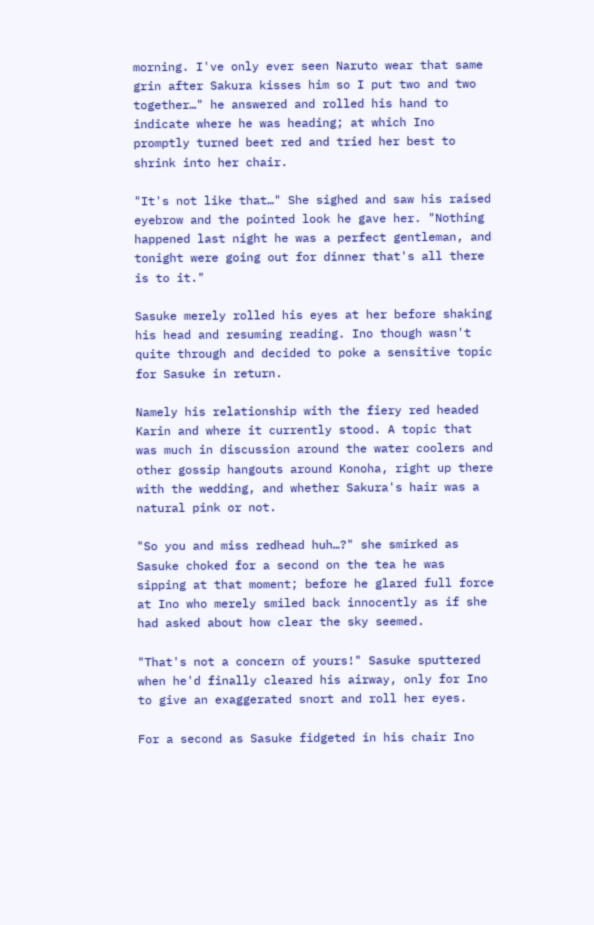morning. I've only ever seen Naruto wear that same grin after Sakura kisses him so I put two and two together…" he answered and rolled his hand to indicate where he was heading; at which Ino promptly turned beet red and tried her best to shrink into her chair.

"It's not like that…" She sighed and saw his raised eyebrow and the pointed look he gave her. "Nothing happened last night he was a perfect gentleman, and tonight were going out for dinner that's all there is to it."

Sasuke merely rolled his eyes at her before shaking his head and resuming reading. Ino though wasn't quite through and decided to poke a sensitive topic for Sasuke in return.

Namely his relationship with the fiery red headed Karin and where it currently stood. A topic that was much in discussion around the water coolers and other gossip hangouts around Konoha, right up there with the wedding, and whether Sakura's hair was a natural pink or not.

"So you and miss redhead huh…?" she smirked as Sasuke choked for a second on the tea he was sipping at that moment; before he glared full force at Ino who merely smiled back innocently as if she had asked about how clear the sky seemed.

"That's not a concern of yours!" Sasuke sputtered when he'd finally cleared his airway, only for Ino to give an exaggerated snort and roll her eyes.

For a second as Sasuke fidgeted in his chair Ino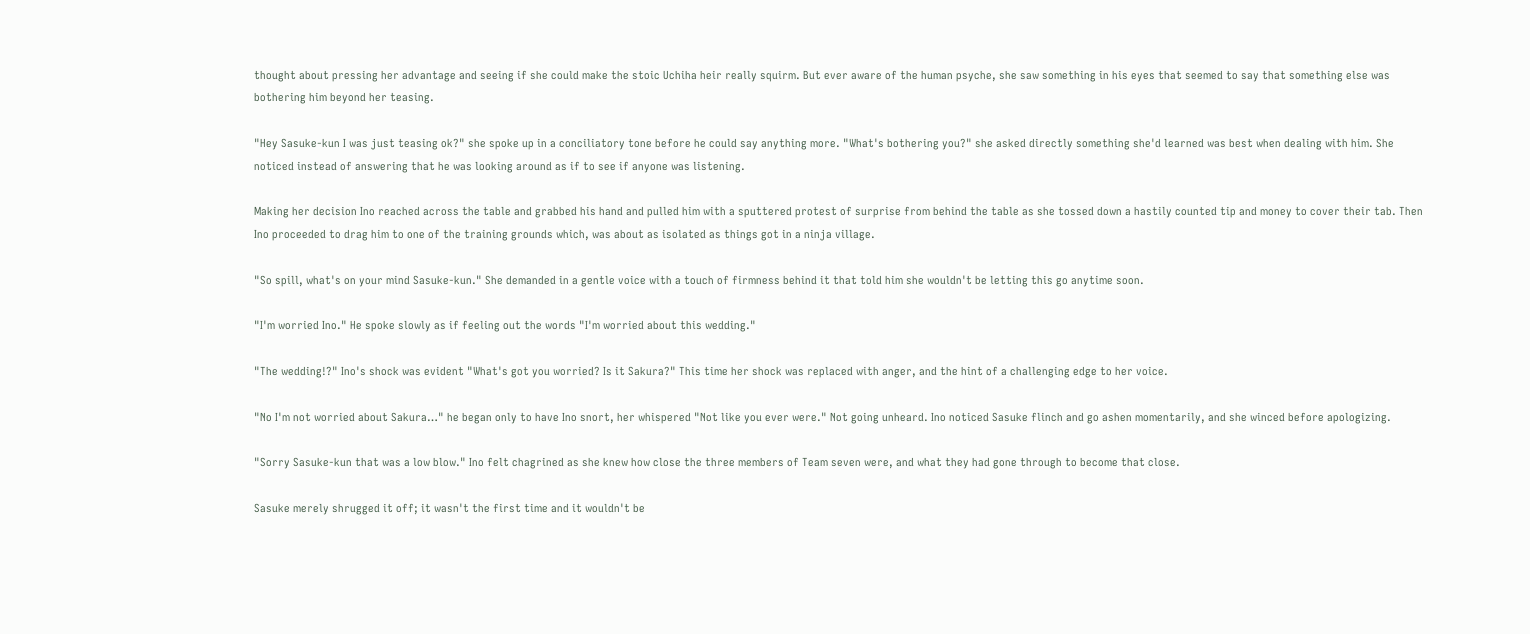thought about pressing her advantage and seeing if she could make the stoic Uchiha heir really squirm. But ever aware of the human psyche, she saw something in his eyes that seemed to say that something else was bothering him beyond her teasing.

"Hey Sasuke-kun I was just teasing ok?" she spoke up in a conciliatory tone before he could say anything more. "What's bothering you?" she asked directly something she'd learned was best when dealing with him. She noticed instead of answering that he was looking around as if to see if anyone was listening.

Making her decision Ino reached across the table and grabbed his hand and pulled him with a sputtered protest of surprise from behind the table as she tossed down a hastily counted tip and money to cover their tab. Then Ino proceeded to drag him to one of the training grounds which, was about as isolated as things got in a ninja village.

"So spill, what's on your mind Sasuke-kun." She demanded in a gentle voice with a touch of firmness behind it that told him she wouldn't be letting this go anytime soon.

"I'm worried Ino." He spoke slowly as if feeling out the words "I'm worried about this wedding."

"The wedding!?" Ino's shock was evident "What's got you worried? Is it Sakura?" This time her shock was replaced with anger, and the hint of a challenging edge to her voice.

"No I'm not worried about Sakura…" he began only to have Ino snort, her whispered "Not like you ever were." Not going unheard. Ino noticed Sasuke flinch and go ashen momentarily, and she winced before apologizing.

"Sorry Sasuke-kun that was a low blow." Ino felt chagrined as she knew how close the three members of Team seven were, and what they had gone through to become that close.

Sasuke merely shrugged it off; it wasn't the first time and it wouldn't be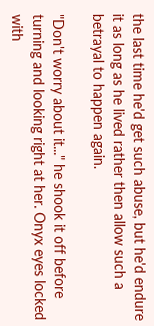the last time he'd get such abuse, but he'd endure it as long as he lived rather then allow such a betrayal to happen again.

"Don't worry about it..." he shook it off before turning and looking right at her. Onyx eyes locked with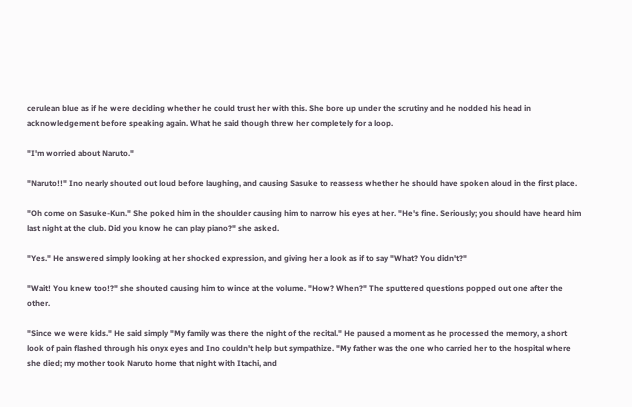cerulean blue as if he were deciding whether he could trust her with this. She bore up under the scrutiny and he nodded his head in acknowledgement before speaking again. What he said though threw her completely for a loop.

"I'm worried about Naruto."

"Naruto!!" Ino nearly shouted out loud before laughing, and causing Sasuke to reassess whether he should have spoken aloud in the first place.

"Oh come on Sasuke-Kun." She poked him in the shoulder causing him to narrow his eyes at her. "He's fine. Seriously; you should have heard him last night at the club. Did you know he can play piano?" she asked.

"Yes." He answered simply looking at her shocked expression, and giving her a look as if to say "What? You didn't?"

"Wait! You knew too!?" she shouted causing him to wince at the volume. "How? When?" The sputtered questions popped out one after the other.

"Since we were kids." He said simply "My family was there the night of the recital." He paused a moment as he processed the memory, a short look of pain flashed through his onyx eyes and Ino couldn't help but sympathize. "My father was the one who carried her to the hospital where she died; my mother took Naruto home that night with Itachi, and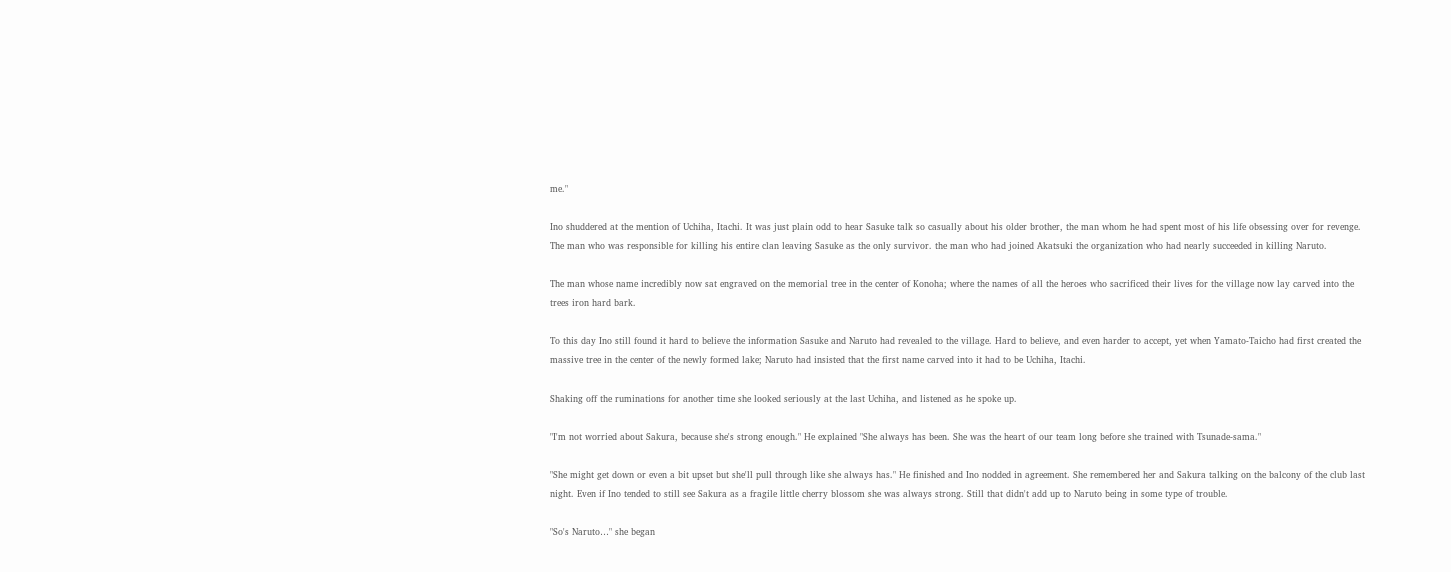me."

Ino shuddered at the mention of Uchiha, Itachi. It was just plain odd to hear Sasuke talk so casually about his older brother, the man whom he had spent most of his life obsessing over for revenge. The man who was responsible for killing his entire clan leaving Sasuke as the only survivor. the man who had joined Akatsuki the organization who had nearly succeeded in killing Naruto.

The man whose name incredibly now sat engraved on the memorial tree in the center of Konoha; where the names of all the heroes who sacrificed their lives for the village now lay carved into the trees iron hard bark.

To this day Ino still found it hard to believe the information Sasuke and Naruto had revealed to the village. Hard to believe, and even harder to accept, yet when Yamato-Taicho had first created the massive tree in the center of the newly formed lake; Naruto had insisted that the first name carved into it had to be Uchiha, Itachi.

Shaking off the ruminations for another time she looked seriously at the last Uchiha, and listened as he spoke up.

"I'm not worried about Sakura, because she's strong enough." He explained "She always has been. She was the heart of our team long before she trained with Tsunade-sama."

"She might get down or even a bit upset but she'll pull through like she always has." He finished and Ino nodded in agreement. She remembered her and Sakura talking on the balcony of the club last night. Even if Ino tended to still see Sakura as a fragile little cherry blossom she was always strong. Still that didn't add up to Naruto being in some type of trouble.

"So's Naruto…" she began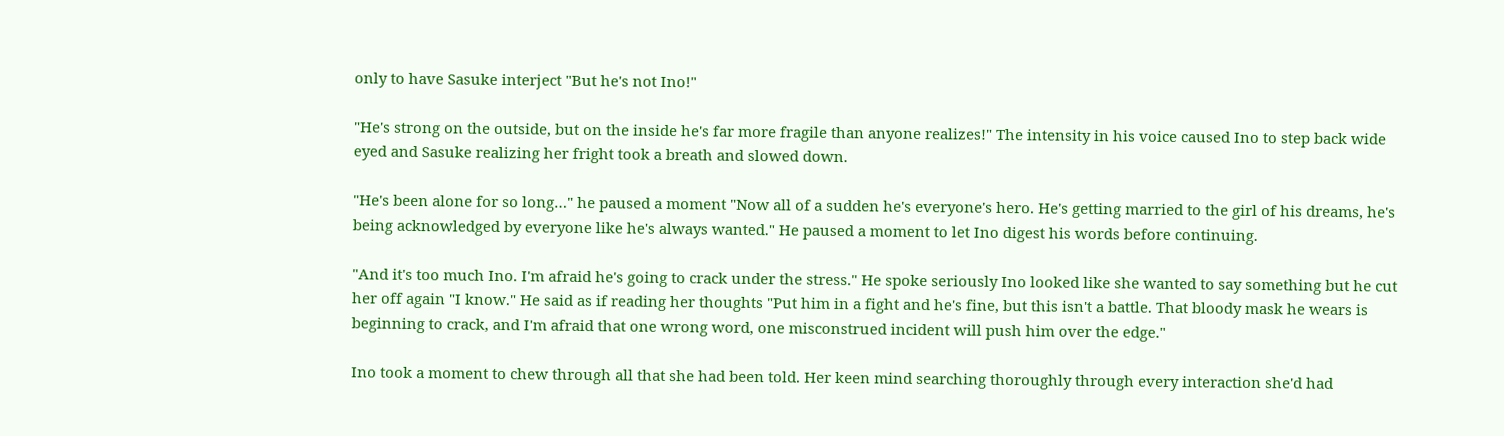only to have Sasuke interject "But he's not Ino!"

"He's strong on the outside, but on the inside he's far more fragile than anyone realizes!" The intensity in his voice caused Ino to step back wide eyed and Sasuke realizing her fright took a breath and slowed down.

"He's been alone for so long…" he paused a moment "Now all of a sudden he's everyone's hero. He's getting married to the girl of his dreams, he's being acknowledged by everyone like he's always wanted." He paused a moment to let Ino digest his words before continuing.

"And it's too much Ino. I'm afraid he's going to crack under the stress." He spoke seriously Ino looked like she wanted to say something but he cut her off again "I know." He said as if reading her thoughts "Put him in a fight and he's fine, but this isn't a battle. That bloody mask he wears is beginning to crack, and I'm afraid that one wrong word, one misconstrued incident will push him over the edge."

Ino took a moment to chew through all that she had been told. Her keen mind searching thoroughly through every interaction she'd had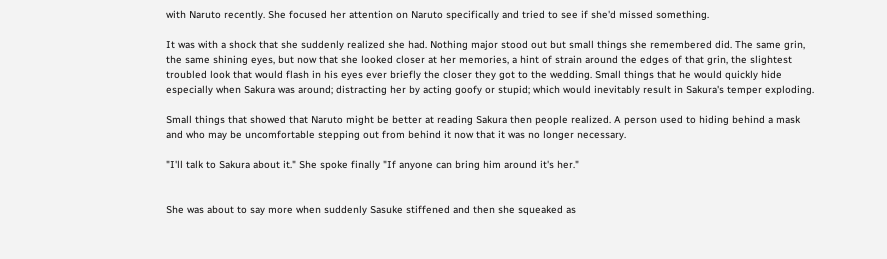with Naruto recently. She focused her attention on Naruto specifically and tried to see if she'd missed something.

It was with a shock that she suddenly realized she had. Nothing major stood out but small things she remembered did. The same grin, the same shining eyes, but now that she looked closer at her memories, a hint of strain around the edges of that grin, the slightest troubled look that would flash in his eyes ever briefly the closer they got to the wedding. Small things that he would quickly hide especially when Sakura was around; distracting her by acting goofy or stupid; which would inevitably result in Sakura's temper exploding.

Small things that showed that Naruto might be better at reading Sakura then people realized. A person used to hiding behind a mask and who may be uncomfortable stepping out from behind it now that it was no longer necessary.

"I'll talk to Sakura about it." She spoke finally "If anyone can bring him around it's her."


She was about to say more when suddenly Sasuke stiffened and then she squeaked as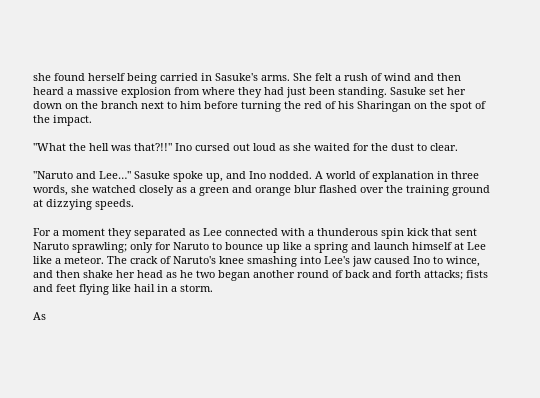she found herself being carried in Sasuke's arms. She felt a rush of wind and then heard a massive explosion from where they had just been standing. Sasuke set her down on the branch next to him before turning the red of his Sharingan on the spot of the impact.

"What the hell was that?!!" Ino cursed out loud as she waited for the dust to clear.

"Naruto and Lee…" Sasuke spoke up, and Ino nodded. A world of explanation in three words, she watched closely as a green and orange blur flashed over the training ground at dizzying speeds.

For a moment they separated as Lee connected with a thunderous spin kick that sent Naruto sprawling; only for Naruto to bounce up like a spring and launch himself at Lee like a meteor. The crack of Naruto's knee smashing into Lee's jaw caused Ino to wince, and then shake her head as he two began another round of back and forth attacks; fists and feet flying like hail in a storm.

As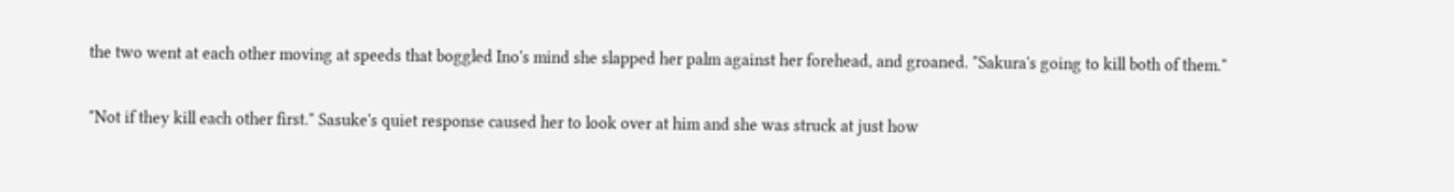the two went at each other moving at speeds that boggled Ino's mind she slapped her palm against her forehead, and groaned. "Sakura's going to kill both of them."

"Not if they kill each other first." Sasuke's quiet response caused her to look over at him and she was struck at just how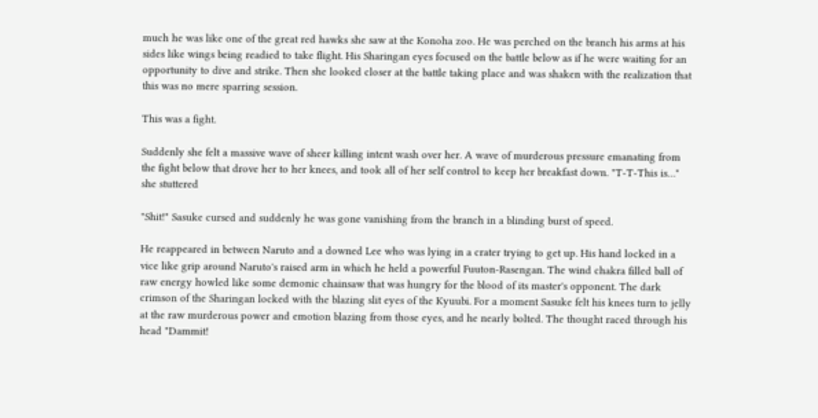much he was like one of the great red hawks she saw at the Konoha zoo. He was perched on the branch his arms at his sides like wings being readied to take flight. His Sharingan eyes focused on the battle below as if he were waiting for an opportunity to dive and strike. Then she looked closer at the battle taking place and was shaken with the realization that this was no mere sparring session.

This was a fight.

Suddenly she felt a massive wave of sheer killing intent wash over her. A wave of murderous pressure emanating from the fight below that drove her to her knees, and took all of her self control to keep her breakfast down. "T-T-This is…" she stuttered

"Shit!" Sasuke cursed and suddenly he was gone vanishing from the branch in a blinding burst of speed.

He reappeared in between Naruto and a downed Lee who was lying in a crater trying to get up. His hand locked in a vice like grip around Naruto's raised arm in which he held a powerful Fuuton-Rasengan. The wind chakra filled ball of raw energy howled like some demonic chainsaw that was hungry for the blood of its master's opponent. The dark crimson of the Sharingan locked with the blazing slit eyes of the Kyuubi. For a moment Sasuke felt his knees turn to jelly at the raw murderous power and emotion blazing from those eyes, and he nearly bolted. The thought raced through his head "Dammit!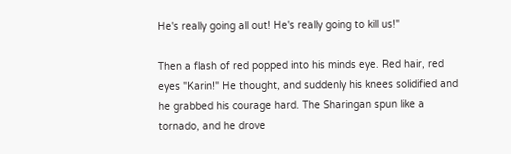He's really going all out! He's really going to kill us!"

Then a flash of red popped into his minds eye. Red hair, red eyes "Karin!" He thought, and suddenly his knees solidified and he grabbed his courage hard. The Sharingan spun like a tornado, and he drove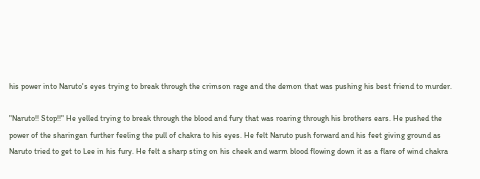his power into Naruto's eyes trying to break through the crimson rage and the demon that was pushing his best friend to murder.

"Naruto!! Stop!!" He yelled trying to break through the blood and fury that was roaring through his brothers ears. He pushed the power of the sharingan further feeling the pull of chakra to his eyes. He felt Naruto push forward and his feet giving ground as Naruto tried to get to Lee in his fury. He felt a sharp sting on his cheek and warm blood flowing down it as a flare of wind chakra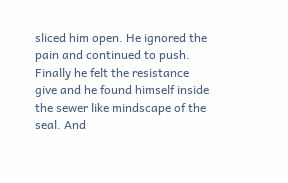sliced him open. He ignored the pain and continued to push. Finally he felt the resistance give and he found himself inside the sewer like mindscape of the seal. And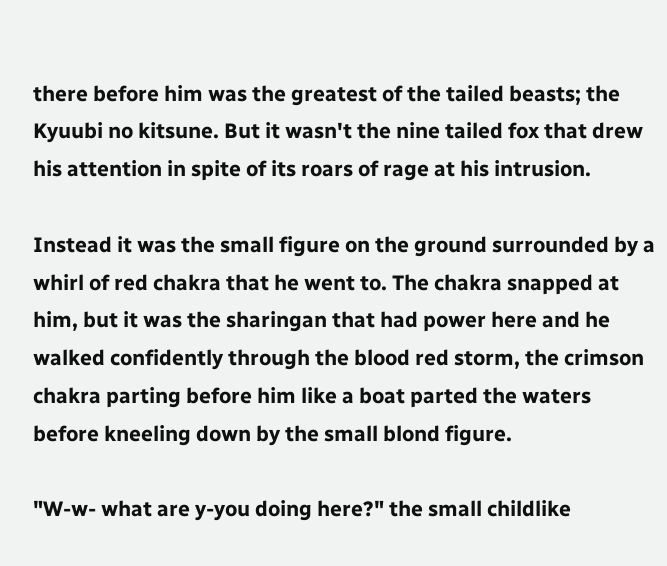there before him was the greatest of the tailed beasts; the Kyuubi no kitsune. But it wasn't the nine tailed fox that drew his attention in spite of its roars of rage at his intrusion.

Instead it was the small figure on the ground surrounded by a whirl of red chakra that he went to. The chakra snapped at him, but it was the sharingan that had power here and he walked confidently through the blood red storm, the crimson chakra parting before him like a boat parted the waters before kneeling down by the small blond figure.

"W-w- what are y-you doing here?" the small childlike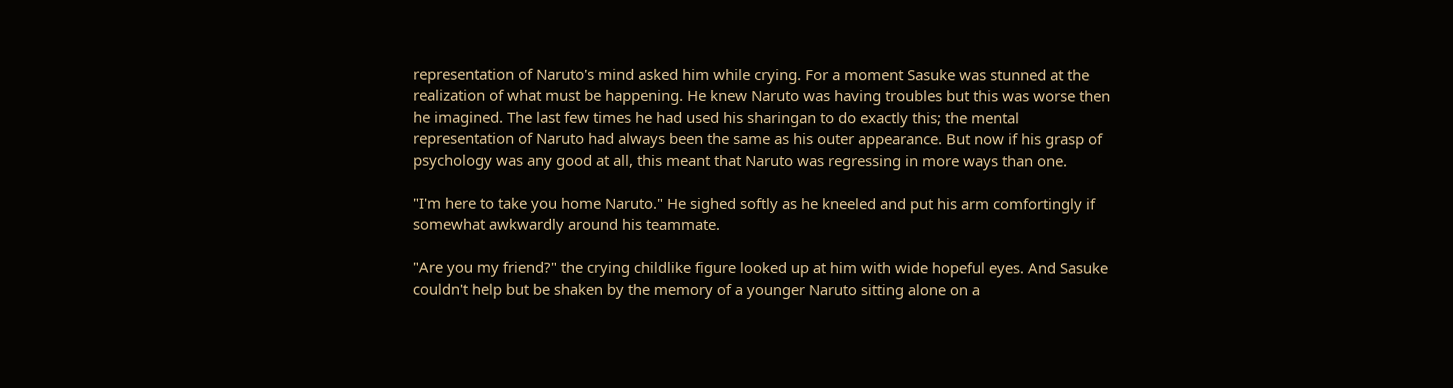representation of Naruto's mind asked him while crying. For a moment Sasuke was stunned at the realization of what must be happening. He knew Naruto was having troubles but this was worse then he imagined. The last few times he had used his sharingan to do exactly this; the mental representation of Naruto had always been the same as his outer appearance. But now if his grasp of psychology was any good at all, this meant that Naruto was regressing in more ways than one.

"I'm here to take you home Naruto." He sighed softly as he kneeled and put his arm comfortingly if somewhat awkwardly around his teammate.

"Are you my friend?" the crying childlike figure looked up at him with wide hopeful eyes. And Sasuke couldn't help but be shaken by the memory of a younger Naruto sitting alone on a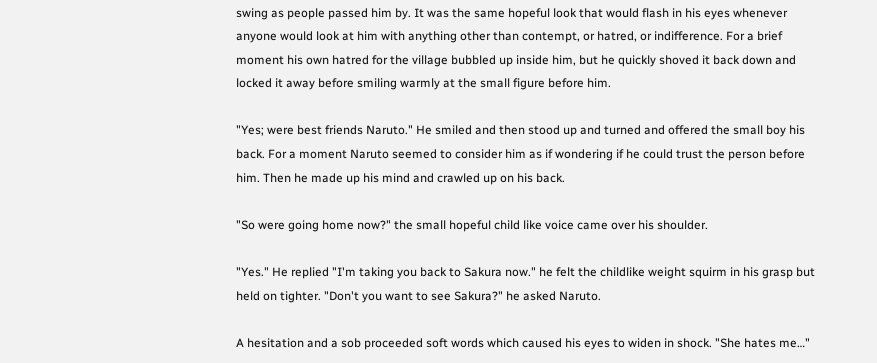swing as people passed him by. It was the same hopeful look that would flash in his eyes whenever anyone would look at him with anything other than contempt, or hatred, or indifference. For a brief moment his own hatred for the village bubbled up inside him, but he quickly shoved it back down and locked it away before smiling warmly at the small figure before him.

"Yes; were best friends Naruto." He smiled and then stood up and turned and offered the small boy his back. For a moment Naruto seemed to consider him as if wondering if he could trust the person before him. Then he made up his mind and crawled up on his back.

"So were going home now?" the small hopeful child like voice came over his shoulder.

"Yes." He replied "I'm taking you back to Sakura now." he felt the childlike weight squirm in his grasp but held on tighter. "Don't you want to see Sakura?" he asked Naruto.

A hesitation and a sob proceeded soft words which caused his eyes to widen in shock. "She hates me…"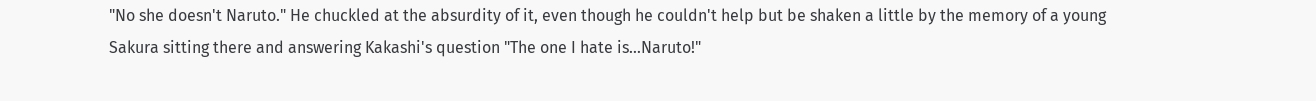"No she doesn't Naruto." He chuckled at the absurdity of it, even though he couldn't help but be shaken a little by the memory of a young Sakura sitting there and answering Kakashi's question "The one I hate is…Naruto!"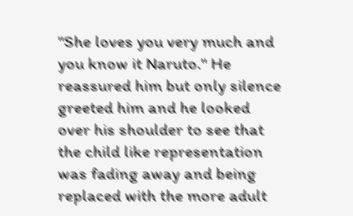"She loves you very much and you know it Naruto." He reassured him but only silence greeted him and he looked over his shoulder to see that the child like representation was fading away and being replaced with the more adult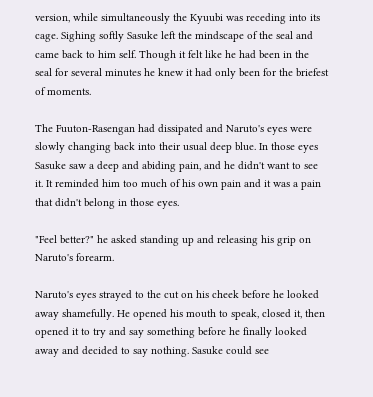version, while simultaneously the Kyuubi was receding into its cage. Sighing softly Sasuke left the mindscape of the seal and came back to him self. Though it felt like he had been in the seal for several minutes he knew it had only been for the briefest of moments.

The Fuuton-Rasengan had dissipated and Naruto's eyes were slowly changing back into their usual deep blue. In those eyes Sasuke saw a deep and abiding pain, and he didn't want to see it. It reminded him too much of his own pain and it was a pain that didn't belong in those eyes.

"Feel better?" he asked standing up and releasing his grip on Naruto's forearm.

Naruto's eyes strayed to the cut on his cheek before he looked away shamefully. He opened his mouth to speak, closed it, then opened it to try and say something before he finally looked away and decided to say nothing. Sasuke could see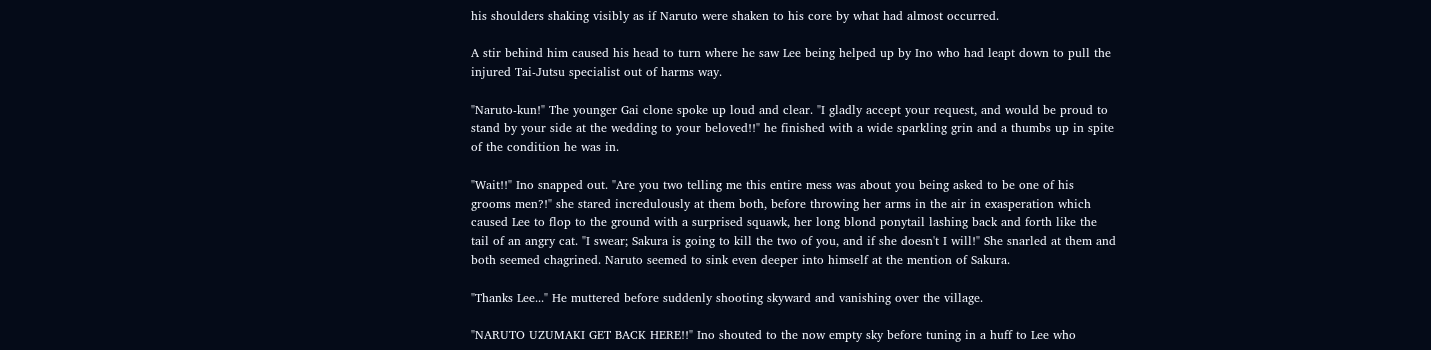his shoulders shaking visibly as if Naruto were shaken to his core by what had almost occurred.

A stir behind him caused his head to turn where he saw Lee being helped up by Ino who had leapt down to pull the injured Tai-Jutsu specialist out of harms way.

"Naruto-kun!" The younger Gai clone spoke up loud and clear. "I gladly accept your request, and would be proud to stand by your side at the wedding to your beloved!!" he finished with a wide sparkling grin and a thumbs up in spite of the condition he was in.

"Wait!!" Ino snapped out. "Are you two telling me this entire mess was about you being asked to be one of his grooms men?!" she stared incredulously at them both, before throwing her arms in the air in exasperation which caused Lee to flop to the ground with a surprised squawk, her long blond ponytail lashing back and forth like the tail of an angry cat. "I swear; Sakura is going to kill the two of you, and if she doesn't I will!" She snarled at them and both seemed chagrined. Naruto seemed to sink even deeper into himself at the mention of Sakura.

"Thanks Lee..." He muttered before suddenly shooting skyward and vanishing over the village.

"NARUTO UZUMAKI GET BACK HERE!!" Ino shouted to the now empty sky before tuning in a huff to Lee who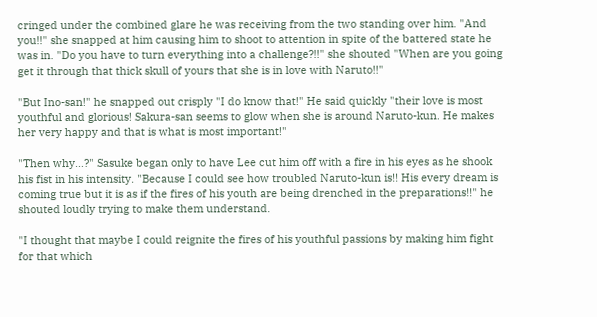cringed under the combined glare he was receiving from the two standing over him. "And you!!" she snapped at him causing him to shoot to attention in spite of the battered state he was in. "Do you have to turn everything into a challenge?!!" she shouted "When are you going get it through that thick skull of yours that she is in love with Naruto!!"

"But Ino-san!" he snapped out crisply "I do know that!" He said quickly "their love is most youthful and glorious! Sakura-san seems to glow when she is around Naruto-kun. He makes her very happy and that is what is most important!"

"Then why…?" Sasuke began only to have Lee cut him off with a fire in his eyes as he shook his fist in his intensity. "Because I could see how troubled Naruto-kun is!! His every dream is coming true but it is as if the fires of his youth are being drenched in the preparations!!" he shouted loudly trying to make them understand.

"I thought that maybe I could reignite the fires of his youthful passions by making him fight for that which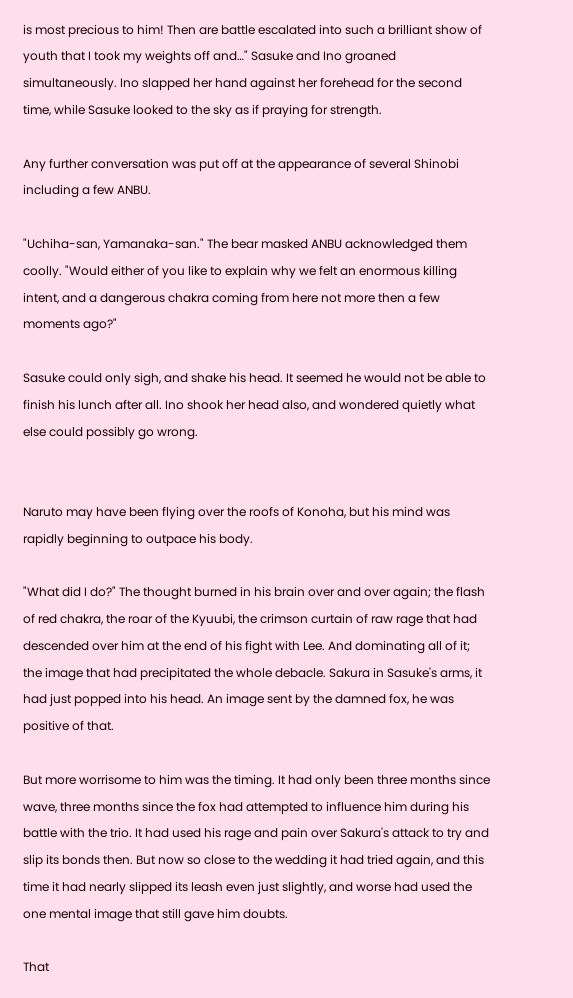is most precious to him! Then are battle escalated into such a brilliant show of youth that I took my weights off and…" Sasuke and Ino groaned simultaneously. Ino slapped her hand against her forehead for the second time, while Sasuke looked to the sky as if praying for strength.

Any further conversation was put off at the appearance of several Shinobi including a few ANBU.

"Uchiha-san, Yamanaka-san." The bear masked ANBU acknowledged them coolly. "Would either of you like to explain why we felt an enormous killing intent, and a dangerous chakra coming from here not more then a few moments ago?"

Sasuke could only sigh, and shake his head. It seemed he would not be able to finish his lunch after all. Ino shook her head also, and wondered quietly what else could possibly go wrong.


Naruto may have been flying over the roofs of Konoha, but his mind was rapidly beginning to outpace his body.

"What did I do?" The thought burned in his brain over and over again; the flash of red chakra, the roar of the Kyuubi, the crimson curtain of raw rage that had descended over him at the end of his fight with Lee. And dominating all of it; the image that had precipitated the whole debacle. Sakura in Sasuke's arms, it had just popped into his head. An image sent by the damned fox, he was positive of that.

But more worrisome to him was the timing. It had only been three months since wave, three months since the fox had attempted to influence him during his battle with the trio. It had used his rage and pain over Sakura's attack to try and slip its bonds then. But now so close to the wedding it had tried again, and this time it had nearly slipped its leash even just slightly, and worse had used the one mental image that still gave him doubts.

That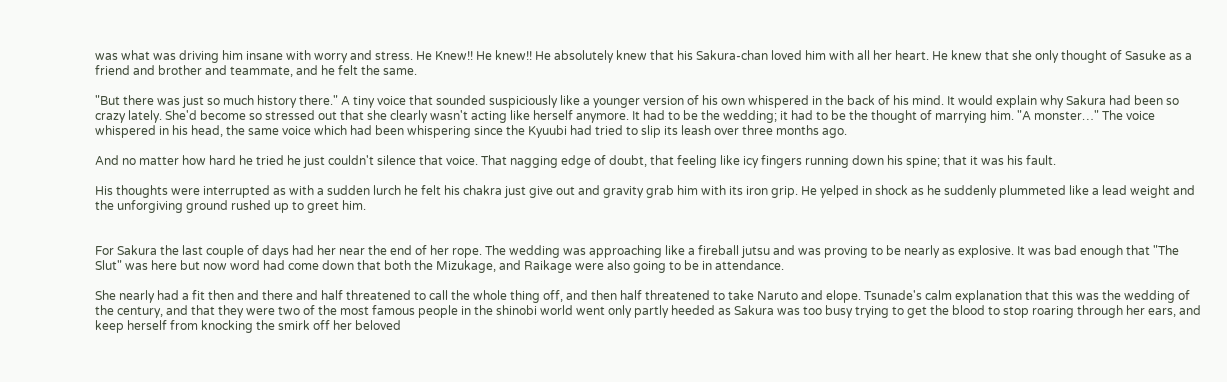was what was driving him insane with worry and stress. He Knew!! He knew!! He absolutely knew that his Sakura-chan loved him with all her heart. He knew that she only thought of Sasuke as a friend and brother and teammate, and he felt the same.

"But there was just so much history there." A tiny voice that sounded suspiciously like a younger version of his own whispered in the back of his mind. It would explain why Sakura had been so crazy lately. She'd become so stressed out that she clearly wasn't acting like herself anymore. It had to be the wedding; it had to be the thought of marrying him. "A monster…" The voice whispered in his head, the same voice which had been whispering since the Kyuubi had tried to slip its leash over three months ago.

And no matter how hard he tried he just couldn't silence that voice. That nagging edge of doubt, that feeling like icy fingers running down his spine; that it was his fault.

His thoughts were interrupted as with a sudden lurch he felt his chakra just give out and gravity grab him with its iron grip. He yelped in shock as he suddenly plummeted like a lead weight and the unforgiving ground rushed up to greet him.


For Sakura the last couple of days had her near the end of her rope. The wedding was approaching like a fireball jutsu and was proving to be nearly as explosive. It was bad enough that "The Slut" was here but now word had come down that both the Mizukage, and Raikage were also going to be in attendance.

She nearly had a fit then and there and half threatened to call the whole thing off, and then half threatened to take Naruto and elope. Tsunade's calm explanation that this was the wedding of the century, and that they were two of the most famous people in the shinobi world went only partly heeded as Sakura was too busy trying to get the blood to stop roaring through her ears, and keep herself from knocking the smirk off her beloved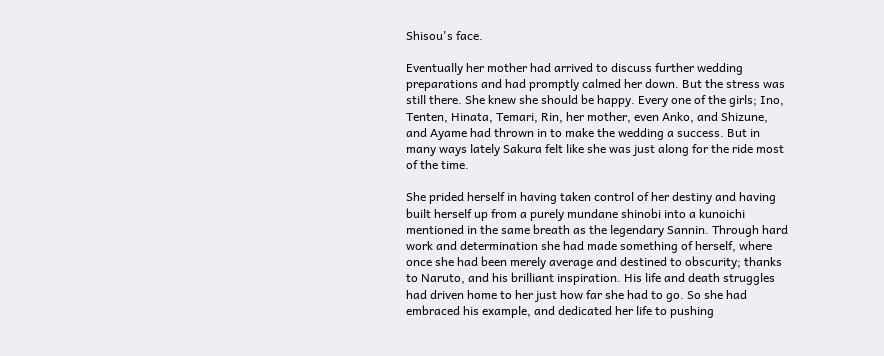Shisou's face.

Eventually her mother had arrived to discuss further wedding preparations and had promptly calmed her down. But the stress was still there. She knew she should be happy. Every one of the girls; Ino, Tenten, Hinata, Temari, Rin, her mother, even Anko, and Shizune, and Ayame had thrown in to make the wedding a success. But in many ways lately Sakura felt like she was just along for the ride most of the time.

She prided herself in having taken control of her destiny and having built herself up from a purely mundane shinobi into a kunoichi mentioned in the same breath as the legendary Sannin. Through hard work and determination she had made something of herself, where once she had been merely average and destined to obscurity; thanks to Naruto, and his brilliant inspiration. His life and death struggles had driven home to her just how far she had to go. So she had embraced his example, and dedicated her life to pushing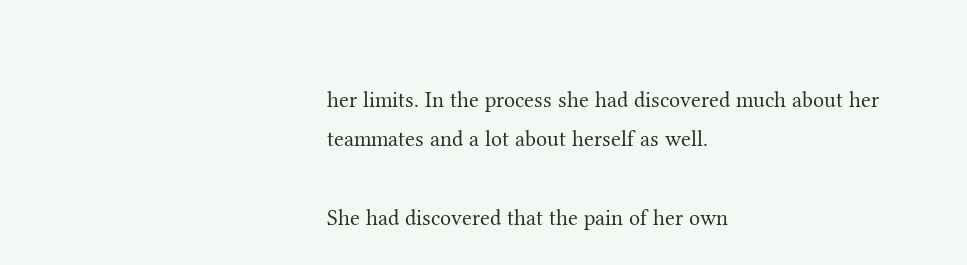her limits. In the process she had discovered much about her teammates and a lot about herself as well.

She had discovered that the pain of her own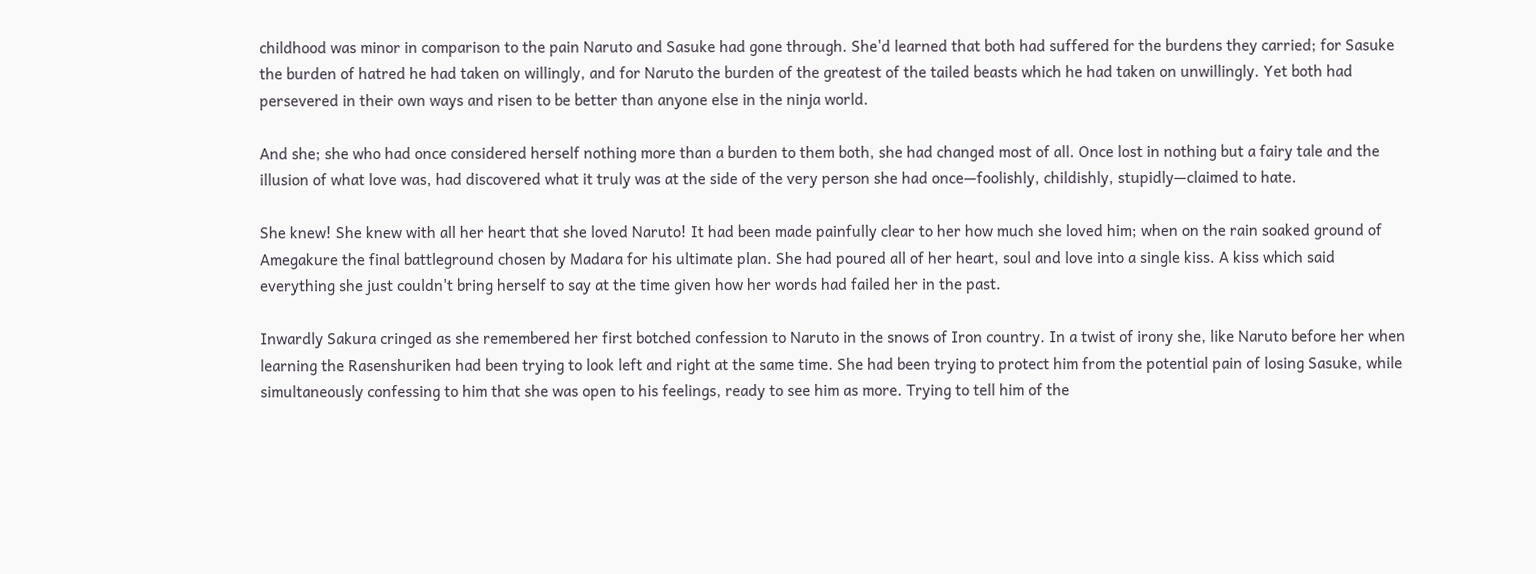childhood was minor in comparison to the pain Naruto and Sasuke had gone through. She'd learned that both had suffered for the burdens they carried; for Sasuke the burden of hatred he had taken on willingly, and for Naruto the burden of the greatest of the tailed beasts which he had taken on unwillingly. Yet both had persevered in their own ways and risen to be better than anyone else in the ninja world.

And she; she who had once considered herself nothing more than a burden to them both, she had changed most of all. Once lost in nothing but a fairy tale and the illusion of what love was, had discovered what it truly was at the side of the very person she had once—foolishly, childishly, stupidly—claimed to hate.

She knew! She knew with all her heart that she loved Naruto! It had been made painfully clear to her how much she loved him; when on the rain soaked ground of Amegakure the final battleground chosen by Madara for his ultimate plan. She had poured all of her heart, soul and love into a single kiss. A kiss which said everything she just couldn't bring herself to say at the time given how her words had failed her in the past.

Inwardly Sakura cringed as she remembered her first botched confession to Naruto in the snows of Iron country. In a twist of irony she, like Naruto before her when learning the Rasenshuriken had been trying to look left and right at the same time. She had been trying to protect him from the potential pain of losing Sasuke, while simultaneously confessing to him that she was open to his feelings, ready to see him as more. Trying to tell him of the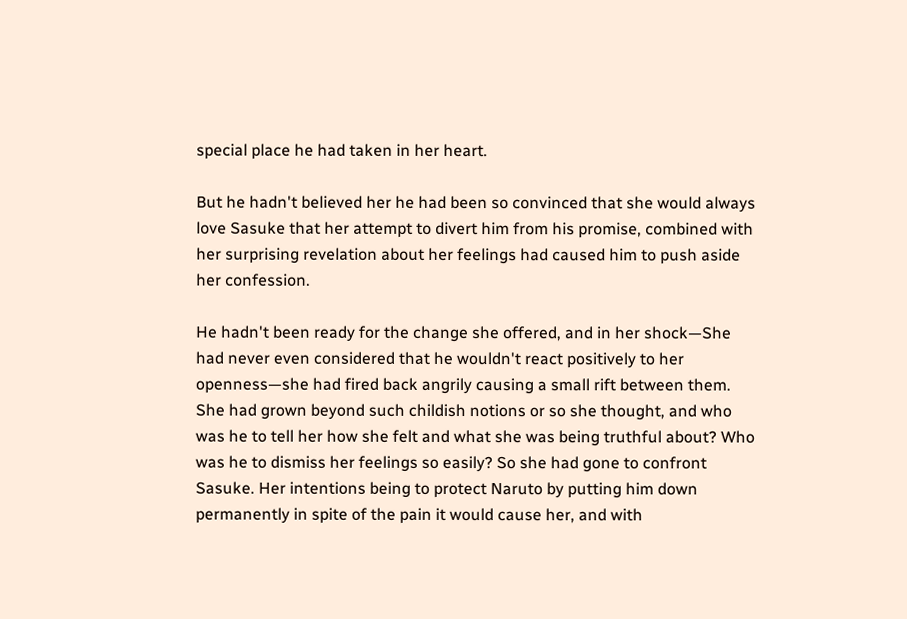special place he had taken in her heart.

But he hadn't believed her he had been so convinced that she would always love Sasuke that her attempt to divert him from his promise, combined with her surprising revelation about her feelings had caused him to push aside her confession.

He hadn't been ready for the change she offered, and in her shock—She had never even considered that he wouldn't react positively to her openness—she had fired back angrily causing a small rift between them. She had grown beyond such childish notions or so she thought, and who was he to tell her how she felt and what she was being truthful about? Who was he to dismiss her feelings so easily? So she had gone to confront Sasuke. Her intentions being to protect Naruto by putting him down permanently in spite of the pain it would cause her, and with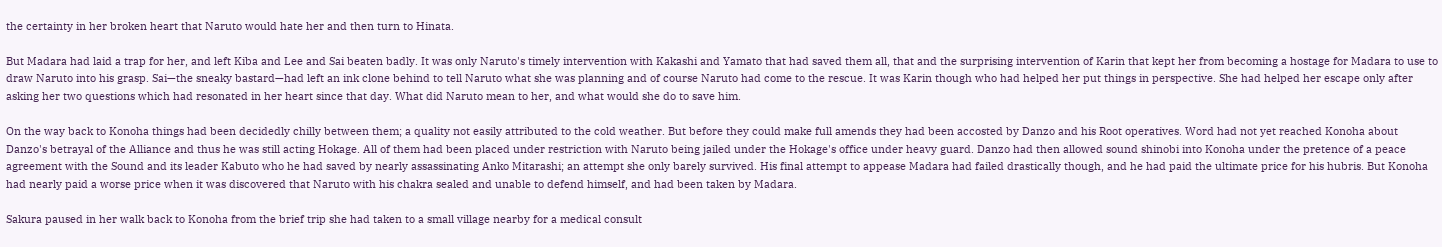the certainty in her broken heart that Naruto would hate her and then turn to Hinata.

But Madara had laid a trap for her, and left Kiba and Lee and Sai beaten badly. It was only Naruto's timely intervention with Kakashi and Yamato that had saved them all, that and the surprising intervention of Karin that kept her from becoming a hostage for Madara to use to draw Naruto into his grasp. Sai—the sneaky bastard—had left an ink clone behind to tell Naruto what she was planning and of course Naruto had come to the rescue. It was Karin though who had helped her put things in perspective. She had helped her escape only after asking her two questions which had resonated in her heart since that day. What did Naruto mean to her, and what would she do to save him.

On the way back to Konoha things had been decidedly chilly between them; a quality not easily attributed to the cold weather. But before they could make full amends they had been accosted by Danzo and his Root operatives. Word had not yet reached Konoha about Danzo's betrayal of the Alliance and thus he was still acting Hokage. All of them had been placed under restriction with Naruto being jailed under the Hokage's office under heavy guard. Danzo had then allowed sound shinobi into Konoha under the pretence of a peace agreement with the Sound and its leader Kabuto who he had saved by nearly assassinating Anko Mitarashi; an attempt she only barely survived. His final attempt to appease Madara had failed drastically though, and he had paid the ultimate price for his hubris. But Konoha had nearly paid a worse price when it was discovered that Naruto with his chakra sealed and unable to defend himself, and had been taken by Madara.

Sakura paused in her walk back to Konoha from the brief trip she had taken to a small village nearby for a medical consult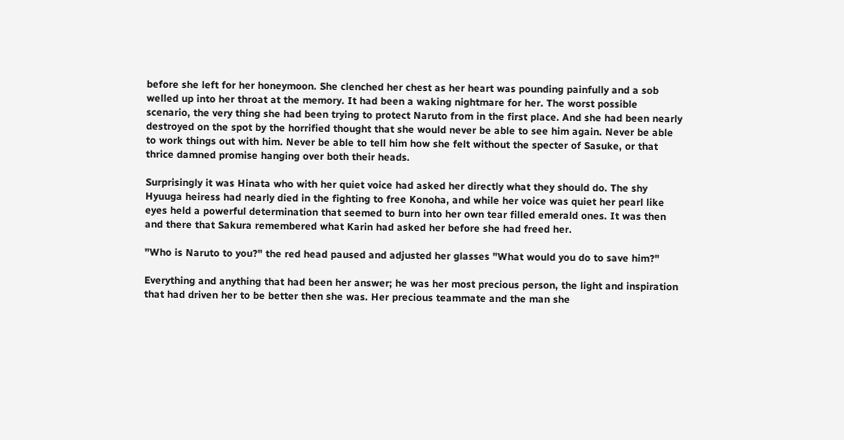before she left for her honeymoon. She clenched her chest as her heart was pounding painfully and a sob welled up into her throat at the memory. It had been a waking nightmare for her. The worst possible scenario, the very thing she had been trying to protect Naruto from in the first place. And she had been nearly destroyed on the spot by the horrified thought that she would never be able to see him again. Never be able to work things out with him. Never be able to tell him how she felt without the specter of Sasuke, or that thrice damned promise hanging over both their heads.

Surprisingly it was Hinata who with her quiet voice had asked her directly what they should do. The shy Hyuuga heiress had nearly died in the fighting to free Konoha, and while her voice was quiet her pearl like eyes held a powerful determination that seemed to burn into her own tear filled emerald ones. It was then and there that Sakura remembered what Karin had asked her before she had freed her.

"Who is Naruto to you?" the red head paused and adjusted her glasses "What would you do to save him?"

Everything and anything that had been her answer; he was her most precious person, the light and inspiration that had driven her to be better then she was. Her precious teammate and the man she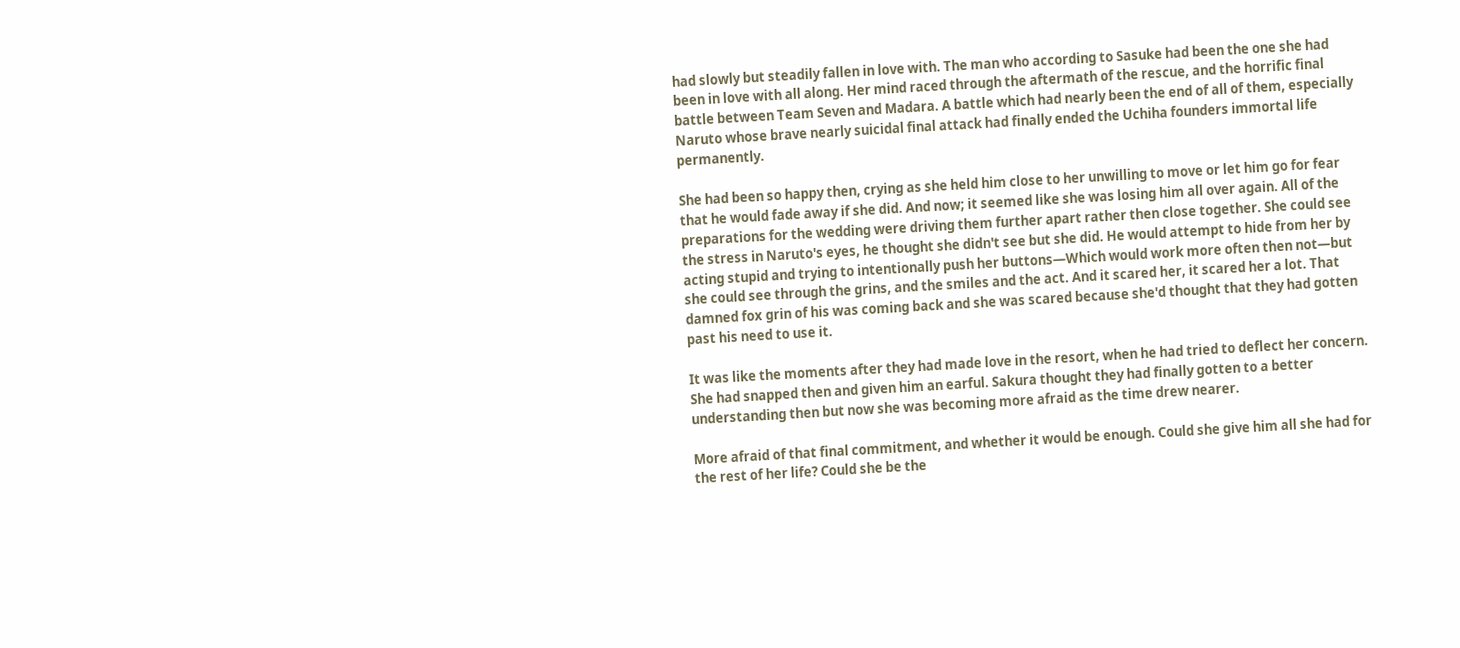had slowly but steadily fallen in love with. The man who according to Sasuke had been the one she had been in love with all along. Her mind raced through the aftermath of the rescue, and the horrific final battle between Team Seven and Madara. A battle which had nearly been the end of all of them, especially Naruto whose brave nearly suicidal final attack had finally ended the Uchiha founders immortal life permanently.

She had been so happy then, crying as she held him close to her unwilling to move or let him go for fear that he would fade away if she did. And now; it seemed like she was losing him all over again. All of the preparations for the wedding were driving them further apart rather then close together. She could see the stress in Naruto's eyes, he thought she didn't see but she did. He would attempt to hide from her by acting stupid and trying to intentionally push her buttons—Which would work more often then not—but she could see through the grins, and the smiles and the act. And it scared her, it scared her a lot. That damned fox grin of his was coming back and she was scared because she'd thought that they had gotten past his need to use it.

It was like the moments after they had made love in the resort, when he had tried to deflect her concern. She had snapped then and given him an earful. Sakura thought they had finally gotten to a better understanding then but now she was becoming more afraid as the time drew nearer.

More afraid of that final commitment, and whether it would be enough. Could she give him all she had for the rest of her life? Could she be the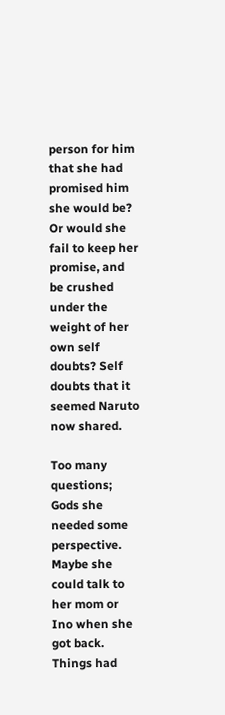person for him that she had promised him she would be? Or would she fail to keep her promise, and be crushed under the weight of her own self doubts? Self doubts that it seemed Naruto now shared.

Too many questions; Gods she needed some perspective. Maybe she could talk to her mom or Ino when she got back. Things had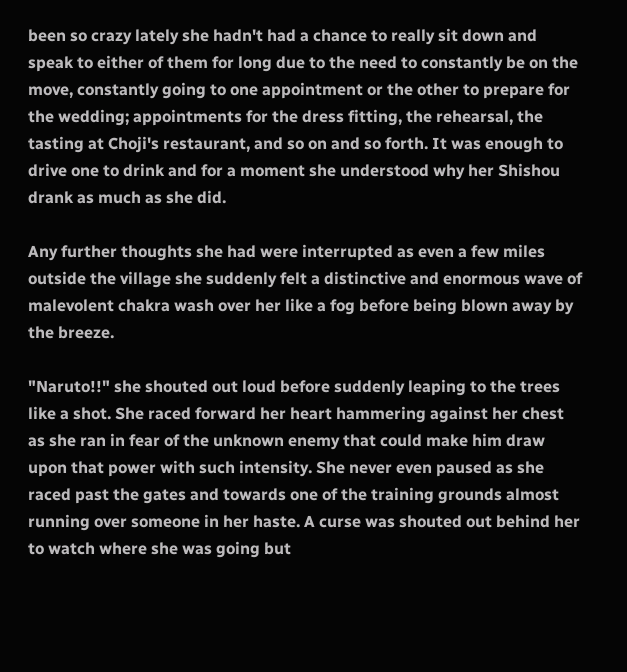been so crazy lately she hadn't had a chance to really sit down and speak to either of them for long due to the need to constantly be on the move, constantly going to one appointment or the other to prepare for the wedding; appointments for the dress fitting, the rehearsal, the tasting at Choji's restaurant, and so on and so forth. It was enough to drive one to drink and for a moment she understood why her Shishou drank as much as she did.

Any further thoughts she had were interrupted as even a few miles outside the village she suddenly felt a distinctive and enormous wave of malevolent chakra wash over her like a fog before being blown away by the breeze.

"Naruto!!" she shouted out loud before suddenly leaping to the trees like a shot. She raced forward her heart hammering against her chest as she ran in fear of the unknown enemy that could make him draw upon that power with such intensity. She never even paused as she raced past the gates and towards one of the training grounds almost running over someone in her haste. A curse was shouted out behind her to watch where she was going but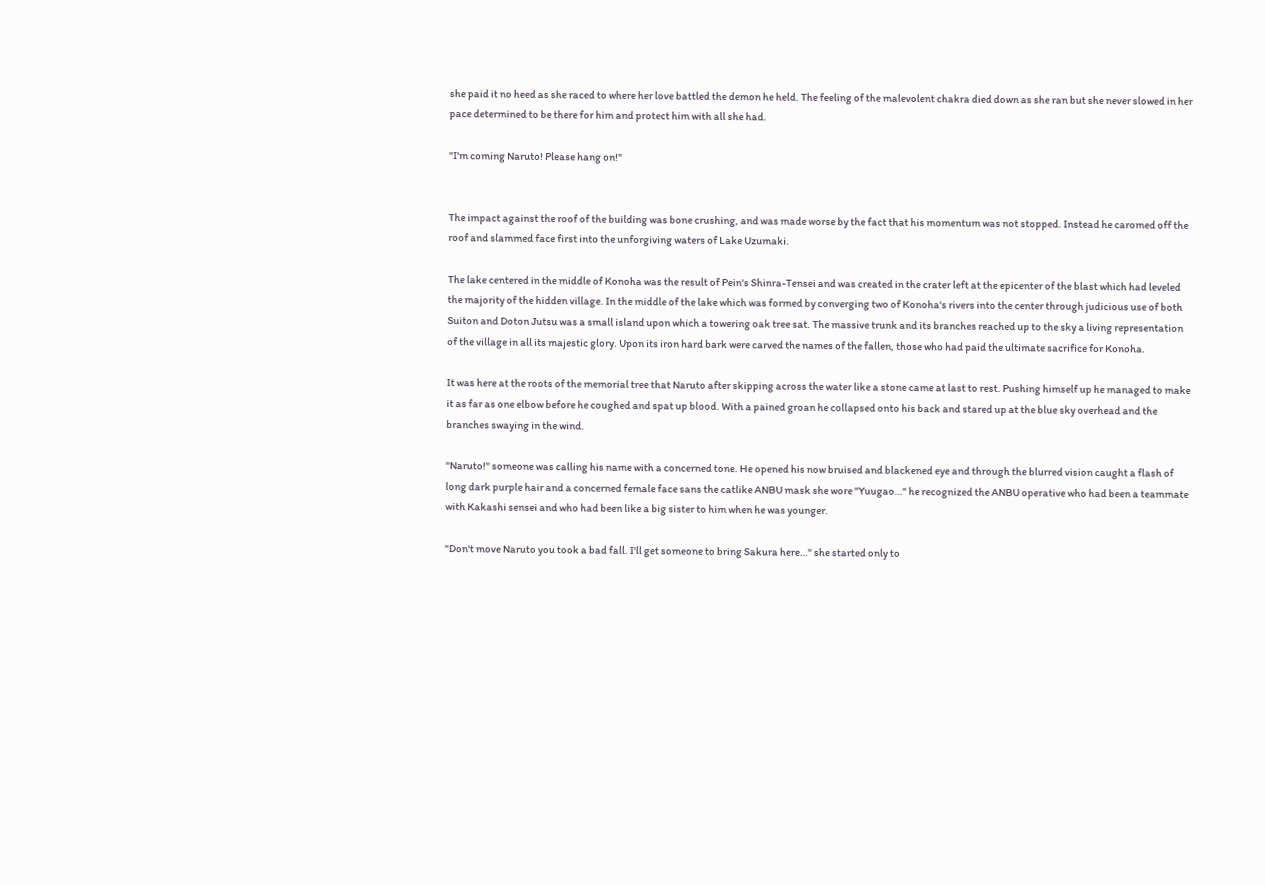she paid it no heed as she raced to where her love battled the demon he held. The feeling of the malevolent chakra died down as she ran but she never slowed in her pace determined to be there for him and protect him with all she had.

"I'm coming Naruto! Please hang on!"


The impact against the roof of the building was bone crushing, and was made worse by the fact that his momentum was not stopped. Instead he caromed off the roof and slammed face first into the unforgiving waters of Lake Uzumaki.

The lake centered in the middle of Konoha was the result of Pein's Shinra-Tensei and was created in the crater left at the epicenter of the blast which had leveled the majority of the hidden village. In the middle of the lake which was formed by converging two of Konoha's rivers into the center through judicious use of both Suiton and Doton Jutsu was a small island upon which a towering oak tree sat. The massive trunk and its branches reached up to the sky a living representation of the village in all its majestic glory. Upon its iron hard bark were carved the names of the fallen, those who had paid the ultimate sacrifice for Konoha.

It was here at the roots of the memorial tree that Naruto after skipping across the water like a stone came at last to rest. Pushing himself up he managed to make it as far as one elbow before he coughed and spat up blood. With a pained groan he collapsed onto his back and stared up at the blue sky overhead and the branches swaying in the wind.

"Naruto!" someone was calling his name with a concerned tone. He opened his now bruised and blackened eye and through the blurred vision caught a flash of long dark purple hair and a concerned female face sans the catlike ANBU mask she wore "Yuugao…" he recognized the ANBU operative who had been a teammate with Kakashi sensei and who had been like a big sister to him when he was younger.

"Don't move Naruto you took a bad fall. I'll get someone to bring Sakura here…" she started only to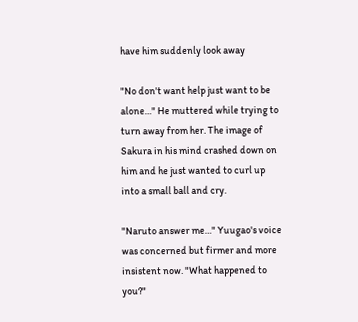have him suddenly look away

"No don't want help just want to be alone…" He muttered while trying to turn away from her. The image of Sakura in his mind crashed down on him and he just wanted to curl up into a small ball and cry.

"Naruto answer me…" Yuugao's voice was concerned but firmer and more insistent now. "What happened to you?"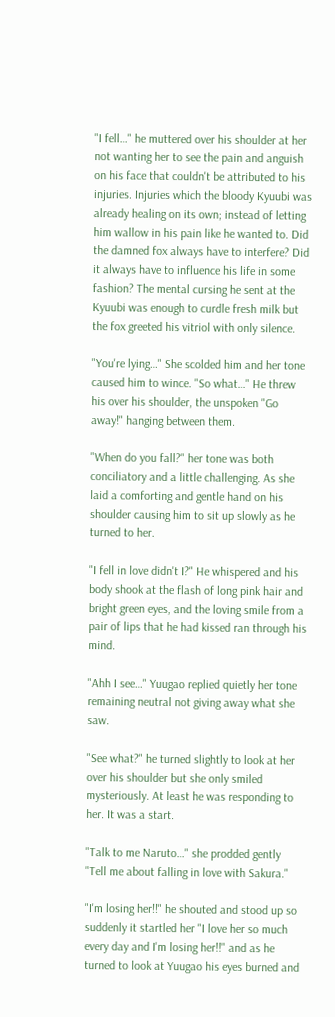"I fell…" he muttered over his shoulder at her not wanting her to see the pain and anguish on his face that couldn't be attributed to his injuries. Injuries which the bloody Kyuubi was already healing on its own; instead of letting him wallow in his pain like he wanted to. Did the damned fox always have to interfere? Did it always have to influence his life in some fashion? The mental cursing he sent at the Kyuubi was enough to curdle fresh milk but the fox greeted his vitriol with only silence.

"You're lying…" She scolded him and her tone caused him to wince. "So what…" He threw his over his shoulder, the unspoken "Go away!" hanging between them.

"When do you fall?" her tone was both conciliatory and a little challenging. As she laid a comforting and gentle hand on his shoulder causing him to sit up slowly as he turned to her.

"I fell in love didn't I?" He whispered and his body shook at the flash of long pink hair and bright green eyes, and the loving smile from a pair of lips that he had kissed ran through his mind.

"Ahh I see…" Yuugao replied quietly her tone remaining neutral not giving away what she saw.

"See what?" he turned slightly to look at her over his shoulder but she only smiled mysteriously. At least he was responding to her. It was a start.

"Talk to me Naruto…" she prodded gently "Tell me about falling in love with Sakura."

"I'm losing her!!" he shouted and stood up so suddenly it startled her "I love her so much every day and I'm losing her!!" and as he turned to look at Yuugao his eyes burned and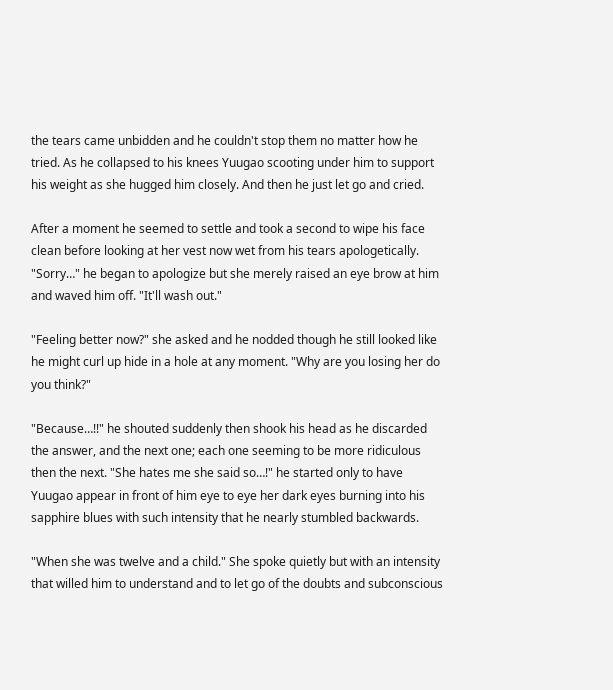the tears came unbidden and he couldn't stop them no matter how he tried. As he collapsed to his knees Yuugao scooting under him to support his weight as she hugged him closely. And then he just let go and cried.

After a moment he seemed to settle and took a second to wipe his face clean before looking at her vest now wet from his tears apologetically. "Sorry…" he began to apologize but she merely raised an eye brow at him and waved him off. "It'll wash out."

"Feeling better now?" she asked and he nodded though he still looked like he might curl up hide in a hole at any moment. "Why are you losing her do you think?"

"Because…!!" he shouted suddenly then shook his head as he discarded the answer, and the next one; each one seeming to be more ridiculous then the next. "She hates me she said so…!" he started only to have Yuugao appear in front of him eye to eye her dark eyes burning into his sapphire blues with such intensity that he nearly stumbled backwards.

"When she was twelve and a child." She spoke quietly but with an intensity that willed him to understand and to let go of the doubts and subconscious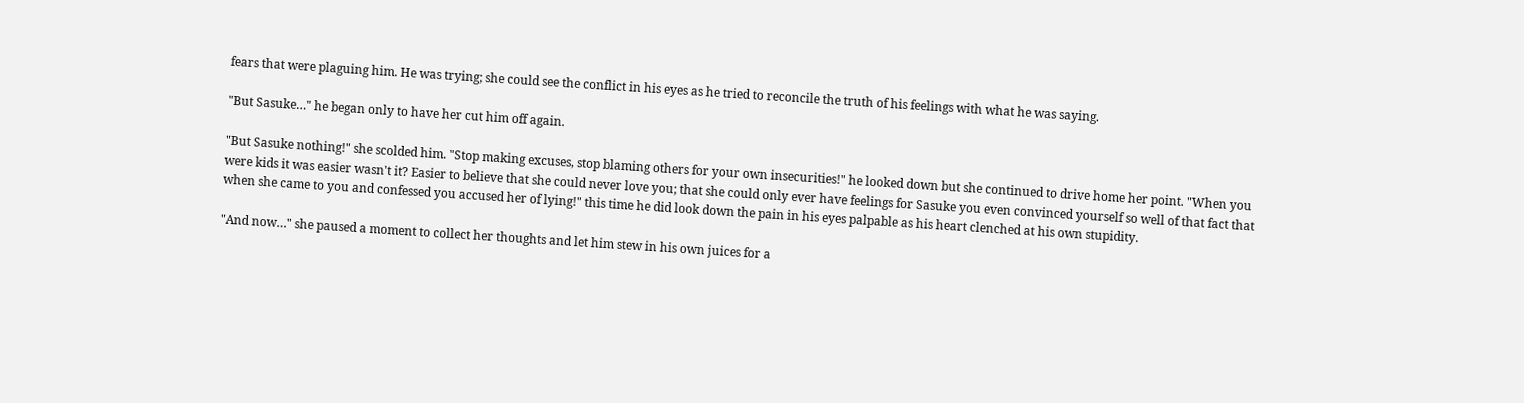fears that were plaguing him. He was trying; she could see the conflict in his eyes as he tried to reconcile the truth of his feelings with what he was saying.

"But Sasuke…" he began only to have her cut him off again.

"But Sasuke nothing!" she scolded him. "Stop making excuses, stop blaming others for your own insecurities!" he looked down but she continued to drive home her point. "When you were kids it was easier wasn't it? Easier to believe that she could never love you; that she could only ever have feelings for Sasuke you even convinced yourself so well of that fact that when she came to you and confessed you accused her of lying!" this time he did look down the pain in his eyes palpable as his heart clenched at his own stupidity.

"And now…" she paused a moment to collect her thoughts and let him stew in his own juices for a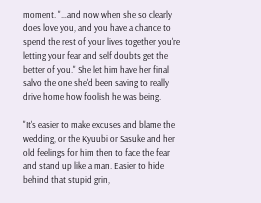moment. "…and now when she so clearly does love you, and you have a chance to spend the rest of your lives together you're letting your fear and self doubts get the better of you." She let him have her final salvo the one she'd been saving to really drive home how foolish he was being.

"It's easier to make excuses and blame the wedding, or the Kyuubi or Sasuke and her old feelings for him then to face the fear and stand up like a man. Easier to hide behind that stupid grin,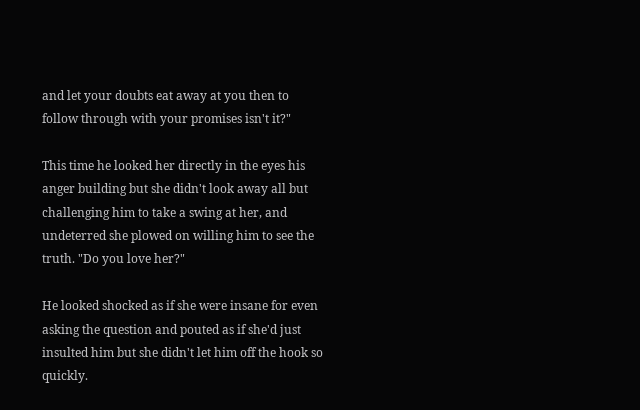and let your doubts eat away at you then to follow through with your promises isn't it?"

This time he looked her directly in the eyes his anger building but she didn't look away all but challenging him to take a swing at her, and undeterred she plowed on willing him to see the truth. "Do you love her?"

He looked shocked as if she were insane for even asking the question and pouted as if she'd just insulted him but she didn't let him off the hook so quickly.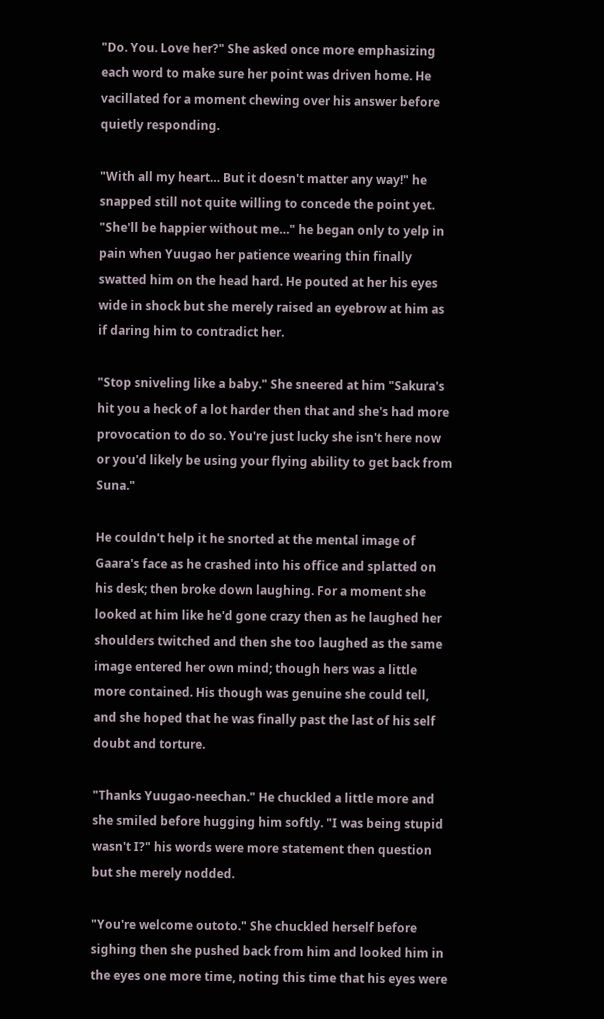"Do. You. Love her?" She asked once more emphasizing each word to make sure her point was driven home. He vacillated for a moment chewing over his answer before quietly responding.

"With all my heart… But it doesn't matter any way!" he snapped still not quite willing to concede the point yet. "She'll be happier without me…" he began only to yelp in pain when Yuugao her patience wearing thin finally swatted him on the head hard. He pouted at her his eyes wide in shock but she merely raised an eyebrow at him as if daring him to contradict her.

"Stop sniveling like a baby." She sneered at him "Sakura's hit you a heck of a lot harder then that and she's had more provocation to do so. You're just lucky she isn't here now or you'd likely be using your flying ability to get back from Suna."

He couldn't help it he snorted at the mental image of Gaara's face as he crashed into his office and splatted on his desk; then broke down laughing. For a moment she looked at him like he'd gone crazy then as he laughed her shoulders twitched and then she too laughed as the same image entered her own mind; though hers was a little more contained. His though was genuine she could tell, and she hoped that he was finally past the last of his self doubt and torture.

"Thanks Yuugao-neechan." He chuckled a little more and she smiled before hugging him softly. "I was being stupid wasn't I?" his words were more statement then question but she merely nodded.

"You're welcome outoto." She chuckled herself before sighing then she pushed back from him and looked him in the eyes one more time, noting this time that his eyes were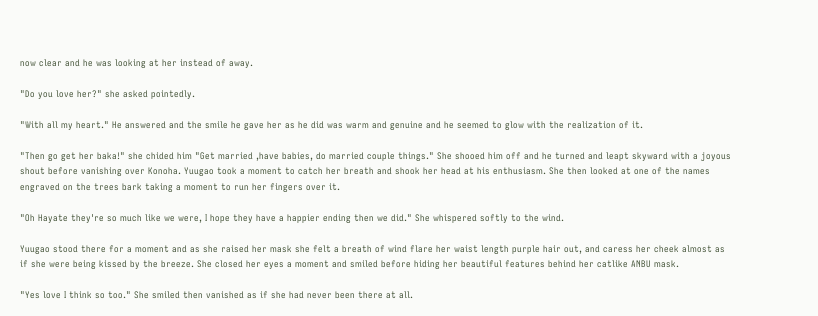now clear and he was looking at her instead of away.

"Do you love her?" she asked pointedly.

"With all my heart." He answered and the smile he gave her as he did was warm and genuine and he seemed to glow with the realization of it.

"Then go get her baka!" she chided him "Get married ,have babies, do married couple things." She shooed him off and he turned and leapt skyward with a joyous shout before vanishing over Konoha. Yuugao took a moment to catch her breath and shook her head at his enthusiasm. She then looked at one of the names engraved on the trees bark taking a moment to run her fingers over it.

"Oh Hayate they're so much like we were, I hope they have a happier ending then we did." She whispered softly to the wind.

Yuugao stood there for a moment and as she raised her mask she felt a breath of wind flare her waist length purple hair out, and caress her cheek almost as if she were being kissed by the breeze. She closed her eyes a moment and smiled before hiding her beautiful features behind her catlike ANBU mask.

"Yes love I think so too." She smiled then vanished as if she had never been there at all.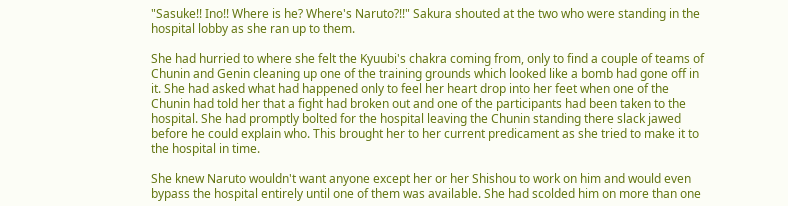"Sasuke!! Ino!! Where is he? Where's Naruto?!!" Sakura shouted at the two who were standing in the hospital lobby as she ran up to them.

She had hurried to where she felt the Kyuubi's chakra coming from, only to find a couple of teams of Chunin and Genin cleaning up one of the training grounds which looked like a bomb had gone off in it. She had asked what had happened only to feel her heart drop into her feet when one of the Chunin had told her that a fight had broken out and one of the participants had been taken to the hospital. She had promptly bolted for the hospital leaving the Chunin standing there slack jawed before he could explain who. This brought her to her current predicament as she tried to make it to the hospital in time.

She knew Naruto wouldn't want anyone except her or her Shishou to work on him and would even bypass the hospital entirely until one of them was available. She had scolded him on more than one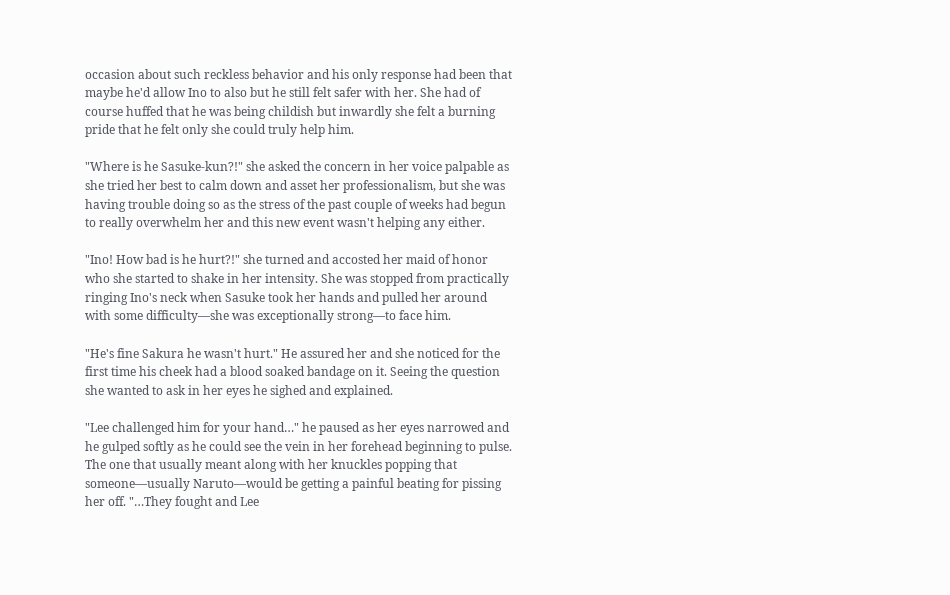occasion about such reckless behavior and his only response had been that maybe he'd allow Ino to also but he still felt safer with her. She had of course huffed that he was being childish but inwardly she felt a burning pride that he felt only she could truly help him.

"Where is he Sasuke-kun?!" she asked the concern in her voice palpable as she tried her best to calm down and asset her professionalism, but she was having trouble doing so as the stress of the past couple of weeks had begun to really overwhelm her and this new event wasn't helping any either.

"Ino! How bad is he hurt?!" she turned and accosted her maid of honor who she started to shake in her intensity. She was stopped from practically ringing Ino's neck when Sasuke took her hands and pulled her around with some difficulty—she was exceptionally strong—to face him.

"He's fine Sakura he wasn't hurt." He assured her and she noticed for the first time his cheek had a blood soaked bandage on it. Seeing the question she wanted to ask in her eyes he sighed and explained.

"Lee challenged him for your hand…" he paused as her eyes narrowed and he gulped softly as he could see the vein in her forehead beginning to pulse. The one that usually meant along with her knuckles popping that someone—usually Naruto—would be getting a painful beating for pissing her off. "…They fought and Lee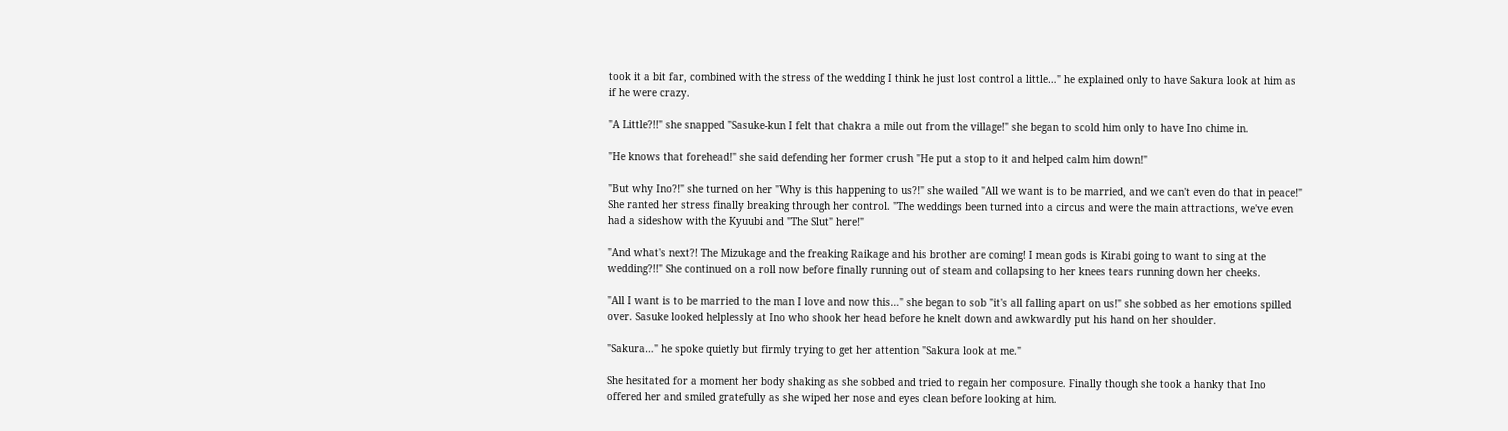took it a bit far, combined with the stress of the wedding I think he just lost control a little…" he explained only to have Sakura look at him as if he were crazy.

"A Little?!!" she snapped "Sasuke-kun I felt that chakra a mile out from the village!" she began to scold him only to have Ino chime in.

"He knows that forehead!" she said defending her former crush "He put a stop to it and helped calm him down!"

"But why Ino?!" she turned on her "Why is this happening to us?!" she wailed "All we want is to be married, and we can't even do that in peace!" She ranted her stress finally breaking through her control. "The weddings been turned into a circus and were the main attractions, we've even had a sideshow with the Kyuubi and "The Slut" here!"

"And what's next?! The Mizukage and the freaking Raikage and his brother are coming! I mean gods is Kirabi going to want to sing at the wedding?!!" She continued on a roll now before finally running out of steam and collapsing to her knees tears running down her cheeks.

"All I want is to be married to the man I love and now this…" she began to sob "it's all falling apart on us!" she sobbed as her emotions spilled over. Sasuke looked helplessly at Ino who shook her head before he knelt down and awkwardly put his hand on her shoulder.

"Sakura…" he spoke quietly but firmly trying to get her attention "Sakura look at me."

She hesitated for a moment her body shaking as she sobbed and tried to regain her composure. Finally though she took a hanky that Ino offered her and smiled gratefully as she wiped her nose and eyes clean before looking at him.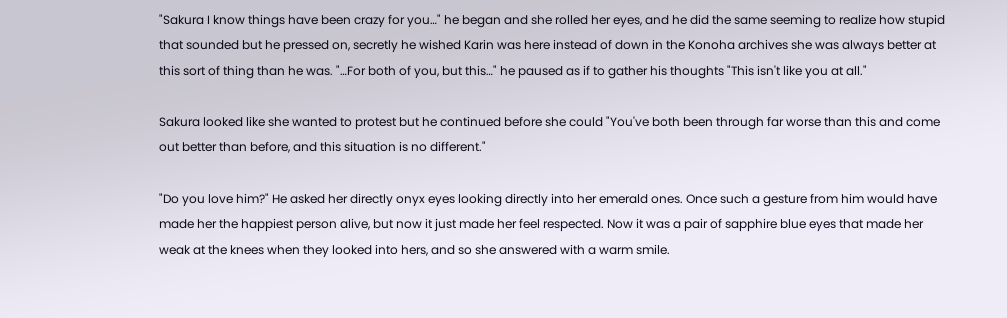"Sakura I know things have been crazy for you…" he began and she rolled her eyes, and he did the same seeming to realize how stupid that sounded but he pressed on, secretly he wished Karin was here instead of down in the Konoha archives she was always better at this sort of thing than he was. "…For both of you, but this…" he paused as if to gather his thoughts "This isn't like you at all."

Sakura looked like she wanted to protest but he continued before she could "You've both been through far worse than this and come out better than before, and this situation is no different."

"Do you love him?" He asked her directly onyx eyes looking directly into her emerald ones. Once such a gesture from him would have made her the happiest person alive, but now it just made her feel respected. Now it was a pair of sapphire blue eyes that made her weak at the knees when they looked into hers, and so she answered with a warm smile.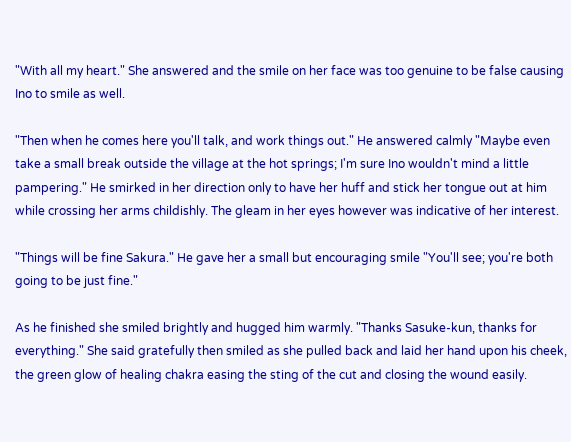"With all my heart." She answered and the smile on her face was too genuine to be false causing Ino to smile as well.

"Then when he comes here you'll talk, and work things out." He answered calmly "Maybe even take a small break outside the village at the hot springs; I'm sure Ino wouldn't mind a little pampering." He smirked in her direction only to have her huff and stick her tongue out at him while crossing her arms childishly. The gleam in her eyes however was indicative of her interest.

"Things will be fine Sakura." He gave her a small but encouraging smile "You'll see; you're both going to be just fine."

As he finished she smiled brightly and hugged him warmly. "Thanks Sasuke-kun, thanks for everything." She said gratefully then smiled as she pulled back and laid her hand upon his cheek, the green glow of healing chakra easing the sting of the cut and closing the wound easily.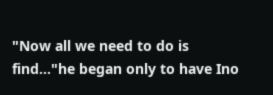"Now all we need to do is find…"he began only to have Ino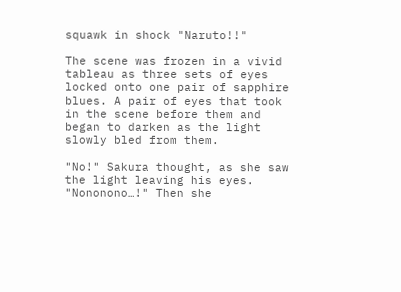squawk in shock "Naruto!!"

The scene was frozen in a vivid tableau as three sets of eyes locked onto one pair of sapphire blues. A pair of eyes that took in the scene before them and began to darken as the light slowly bled from them.

"No!" Sakura thought, as she saw the light leaving his eyes. "Nononono…!" Then she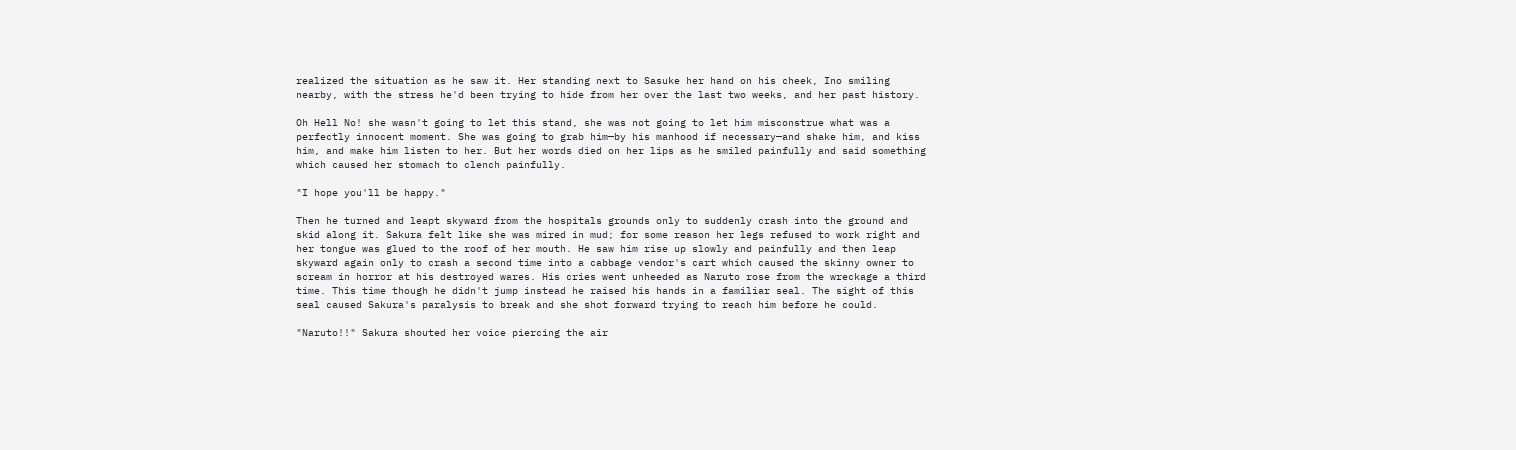realized the situation as he saw it. Her standing next to Sasuke her hand on his cheek, Ino smiling nearby, with the stress he'd been trying to hide from her over the last two weeks, and her past history.

Oh Hell No! she wasn't going to let this stand, she was not going to let him misconstrue what was a perfectly innocent moment. She was going to grab him—by his manhood if necessary—and shake him, and kiss him, and make him listen to her. But her words died on her lips as he smiled painfully and said something which caused her stomach to clench painfully.

"I hope you'll be happy."

Then he turned and leapt skyward from the hospitals grounds only to suddenly crash into the ground and skid along it. Sakura felt like she was mired in mud; for some reason her legs refused to work right and her tongue was glued to the roof of her mouth. He saw him rise up slowly and painfully and then leap skyward again only to crash a second time into a cabbage vendor's cart which caused the skinny owner to scream in horror at his destroyed wares. His cries went unheeded as Naruto rose from the wreckage a third time. This time though he didn't jump instead he raised his hands in a familiar seal. The sight of this seal caused Sakura's paralysis to break and she shot forward trying to reach him before he could.

"Naruto!!" Sakura shouted her voice piercing the air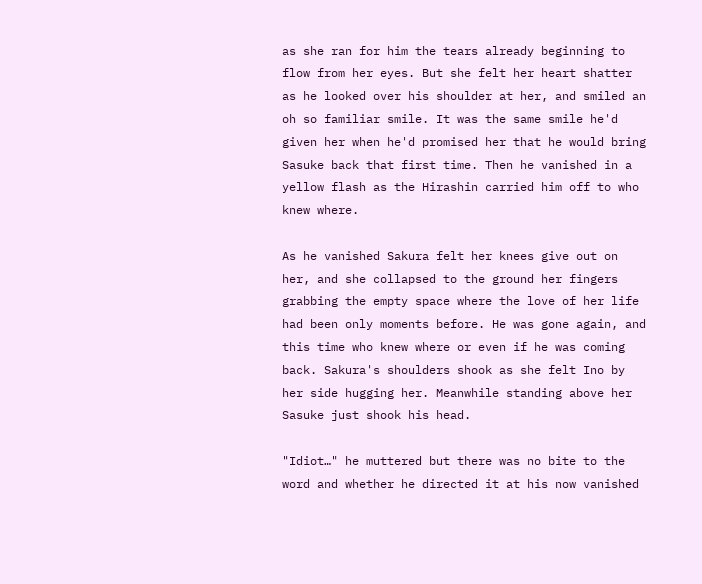as she ran for him the tears already beginning to flow from her eyes. But she felt her heart shatter as he looked over his shoulder at her, and smiled an oh so familiar smile. It was the same smile he'd given her when he'd promised her that he would bring Sasuke back that first time. Then he vanished in a yellow flash as the Hirashin carried him off to who knew where.

As he vanished Sakura felt her knees give out on her, and she collapsed to the ground her fingers grabbing the empty space where the love of her life had been only moments before. He was gone again, and this time who knew where or even if he was coming back. Sakura's shoulders shook as she felt Ino by her side hugging her. Meanwhile standing above her Sasuke just shook his head.

"Idiot…" he muttered but there was no bite to the word and whether he directed it at his now vanished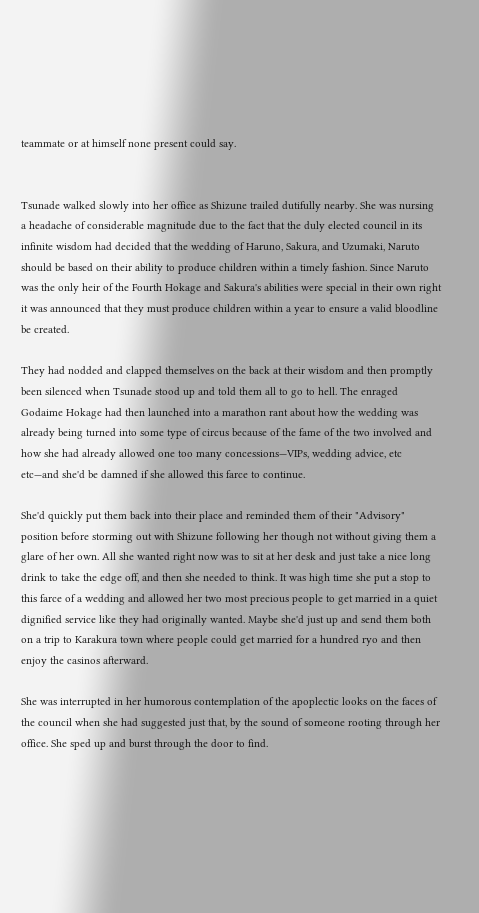teammate or at himself none present could say.


Tsunade walked slowly into her office as Shizune trailed dutifully nearby. She was nursing a headache of considerable magnitude due to the fact that the duly elected council in its infinite wisdom had decided that the wedding of Haruno, Sakura, and Uzumaki, Naruto should be based on their ability to produce children within a timely fashion. Since Naruto was the only heir of the Fourth Hokage and Sakura's abilities were special in their own right it was announced that they must produce children within a year to ensure a valid bloodline be created.

They had nodded and clapped themselves on the back at their wisdom and then promptly been silenced when Tsunade stood up and told them all to go to hell. The enraged Godaime Hokage had then launched into a marathon rant about how the wedding was already being turned into some type of circus because of the fame of the two involved and how she had already allowed one too many concessions—VIPs, wedding advice, etc etc—and she'd be damned if she allowed this farce to continue.

She'd quickly put them back into their place and reminded them of their "Advisory" position before storming out with Shizune following her though not without giving them a glare of her own. All she wanted right now was to sit at her desk and just take a nice long drink to take the edge off, and then she needed to think. It was high time she put a stop to this farce of a wedding and allowed her two most precious people to get married in a quiet dignified service like they had originally wanted. Maybe she'd just up and send them both on a trip to Karakura town where people could get married for a hundred ryo and then enjoy the casinos afterward.

She was interrupted in her humorous contemplation of the apoplectic looks on the faces of the council when she had suggested just that, by the sound of someone rooting through her office. She sped up and burst through the door to find.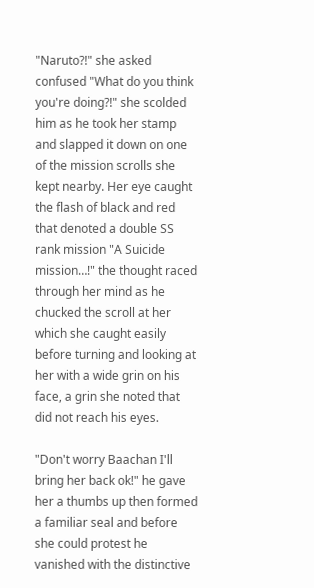"Naruto?!" she asked confused "What do you think you're doing?!" she scolded him as he took her stamp and slapped it down on one of the mission scrolls she kept nearby. Her eye caught the flash of black and red that denoted a double SS rank mission "A Suicide mission…!" the thought raced through her mind as he chucked the scroll at her which she caught easily before turning and looking at her with a wide grin on his face, a grin she noted that did not reach his eyes.

"Don't worry Baachan I'll bring her back ok!" he gave her a thumbs up then formed a familiar seal and before she could protest he vanished with the distinctive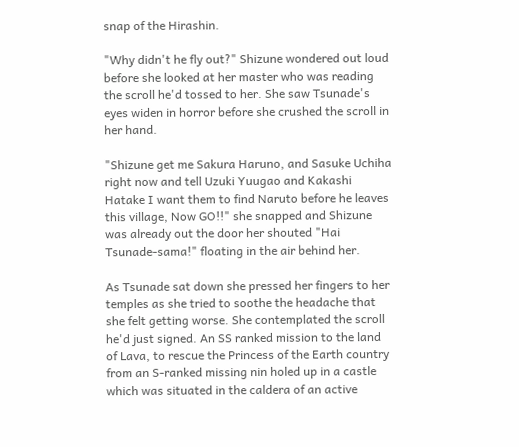snap of the Hirashin.

"Why didn't he fly out?" Shizune wondered out loud before she looked at her master who was reading the scroll he'd tossed to her. She saw Tsunade's eyes widen in horror before she crushed the scroll in her hand.

"Shizune get me Sakura Haruno, and Sasuke Uchiha right now and tell Uzuki Yuugao and Kakashi Hatake I want them to find Naruto before he leaves this village, Now GO!!" she snapped and Shizune was already out the door her shouted "Hai Tsunade-sama!" floating in the air behind her.

As Tsunade sat down she pressed her fingers to her temples as she tried to soothe the headache that she felt getting worse. She contemplated the scroll he'd just signed. An SS ranked mission to the land of Lava, to rescue the Princess of the Earth country from an S-ranked missing nin holed up in a castle which was situated in the caldera of an active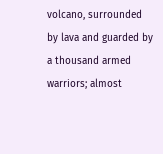volcano, surrounded by lava and guarded by a thousand armed warriors; almost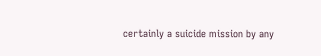certainly a suicide mission by any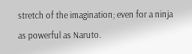stretch of the imagination; even for a ninja as powerful as Naruto.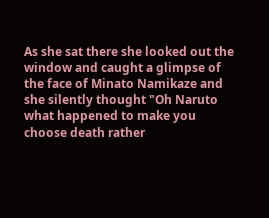As she sat there she looked out the window and caught a glimpse of the face of Minato Namikaze and she silently thought "Oh Naruto what happened to make you choose death rather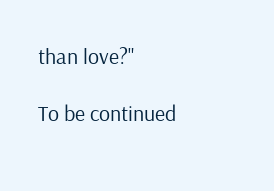than love?"

To be continued